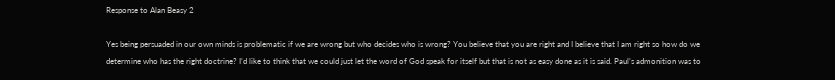Response to Alan Beasy 2

Yes being persuaded in our own minds is problematic if we are wrong but who decides who is wrong? You believe that you are right and I believe that I am right so how do we determine who has the right doctrine? I’d like to think that we could just let the word of God speak for itself but that is not as easy done as it is said. Paul’s admonition was to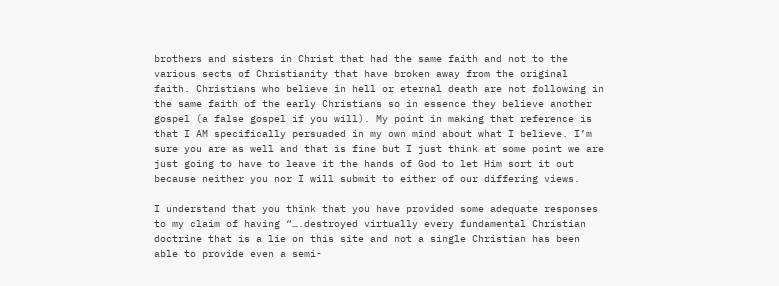brothers and sisters in Christ that had the same faith and not to the various sects of Christianity that have broken away from the original faith. Christians who believe in hell or eternal death are not following in the same faith of the early Christians so in essence they believe another gospel (a false gospel if you will). My point in making that reference is that I AM specifically persuaded in my own mind about what I believe. I’m sure you are as well and that is fine but I just think at some point we are just going to have to leave it the hands of God to let Him sort it out because neither you nor I will submit to either of our differing views.

I understand that you think that you have provided some adequate responses to my claim of having “….destroyed virtually every fundamental Christian doctrine that is a lie on this site and not a single Christian has been able to provide even a semi-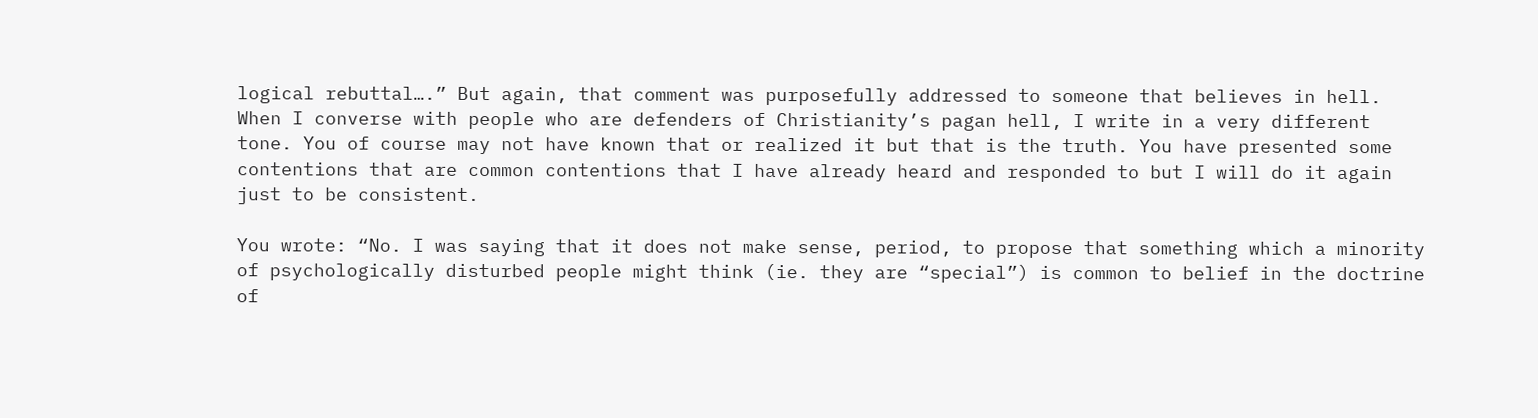logical rebuttal….” But again, that comment was purposefully addressed to someone that believes in hell. When I converse with people who are defenders of Christianity’s pagan hell, I write in a very different tone. You of course may not have known that or realized it but that is the truth. You have presented some contentions that are common contentions that I have already heard and responded to but I will do it again just to be consistent.

You wrote: “No. I was saying that it does not make sense, period, to propose that something which a minority of psychologically disturbed people might think (ie. they are “special”) is common to belief in the doctrine of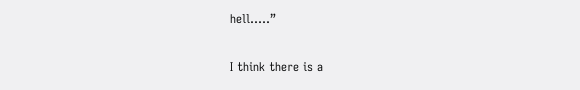hell.….”

I think there is a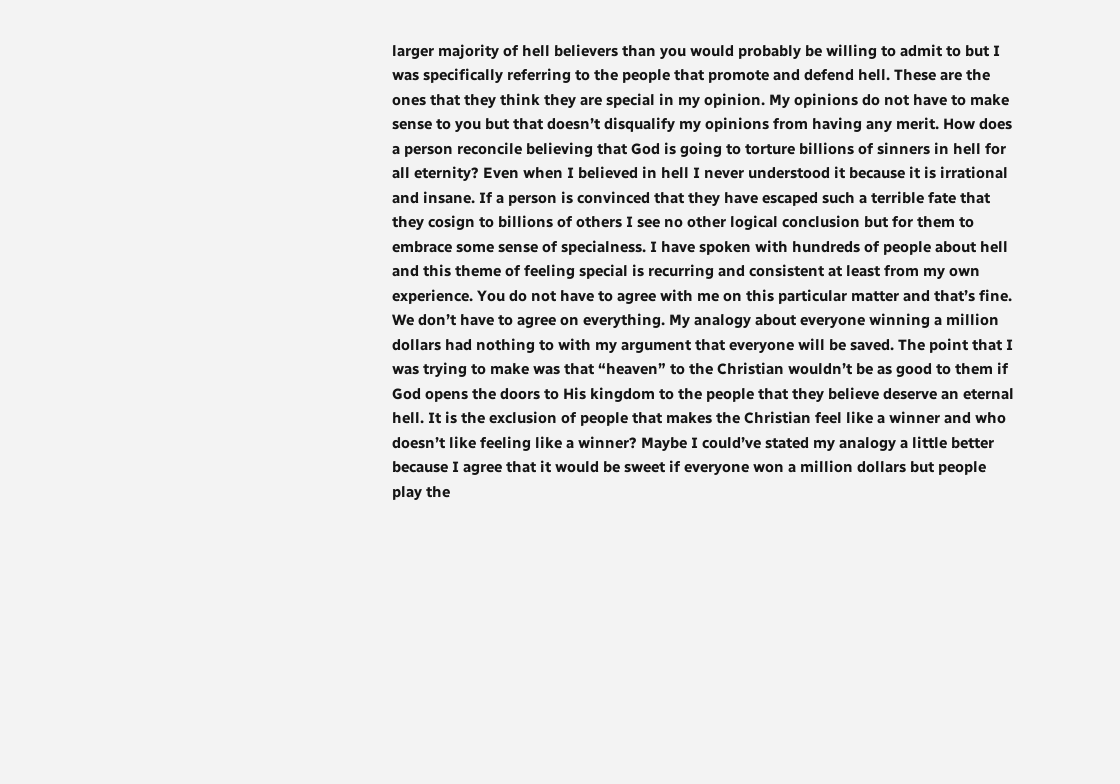larger majority of hell believers than you would probably be willing to admit to but I was specifically referring to the people that promote and defend hell. These are the ones that they think they are special in my opinion. My opinions do not have to make sense to you but that doesn’t disqualify my opinions from having any merit. How does a person reconcile believing that God is going to torture billions of sinners in hell for all eternity? Even when I believed in hell I never understood it because it is irrational and insane. If a person is convinced that they have escaped such a terrible fate that they cosign to billions of others I see no other logical conclusion but for them to embrace some sense of specialness. I have spoken with hundreds of people about hell and this theme of feeling special is recurring and consistent at least from my own experience. You do not have to agree with me on this particular matter and that’s fine. We don’t have to agree on everything. My analogy about everyone winning a million dollars had nothing to with my argument that everyone will be saved. The point that I was trying to make was that “heaven” to the Christian wouldn’t be as good to them if God opens the doors to His kingdom to the people that they believe deserve an eternal hell. It is the exclusion of people that makes the Christian feel like a winner and who doesn’t like feeling like a winner? Maybe I could’ve stated my analogy a little better because I agree that it would be sweet if everyone won a million dollars but people play the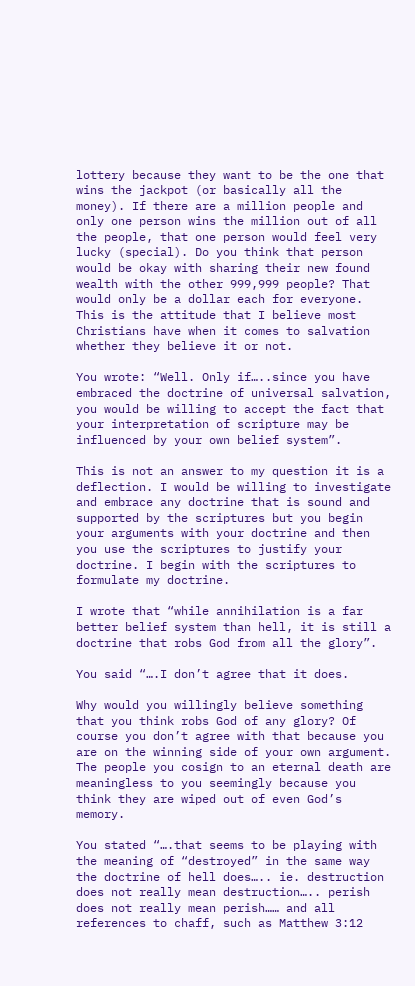lottery because they want to be the one that wins the jackpot (or basically all the money). If there are a million people and only one person wins the million out of all the people, that one person would feel very lucky (special). Do you think that person would be okay with sharing their new found wealth with the other 999,999 people? That would only be a dollar each for everyone. This is the attitude that I believe most Christians have when it comes to salvation whether they believe it or not.

You wrote: “Well. Only if…..since you have embraced the doctrine of universal salvation, you would be willing to accept the fact that your interpretation of scripture may be influenced by your own belief system”.

This is not an answer to my question it is a deflection. I would be willing to investigate and embrace any doctrine that is sound and supported by the scriptures but you begin your arguments with your doctrine and then you use the scriptures to justify your doctrine. I begin with the scriptures to formulate my doctrine.

I wrote that “while annihilation is a far better belief system than hell, it is still a doctrine that robs God from all the glory”.

You said “….I don’t agree that it does.

Why would you willingly believe something that you think robs God of any glory? Of course you don’t agree with that because you are on the winning side of your own argument. The people you cosign to an eternal death are meaningless to you seemingly because you think they are wiped out of even God’s memory.

You stated “….that seems to be playing with the meaning of “destroyed” in the same way the doctrine of hell does….. ie. destruction does not really mean destruction….. perish does not really mean perish…… and all references to chaff, such as Matthew 3:12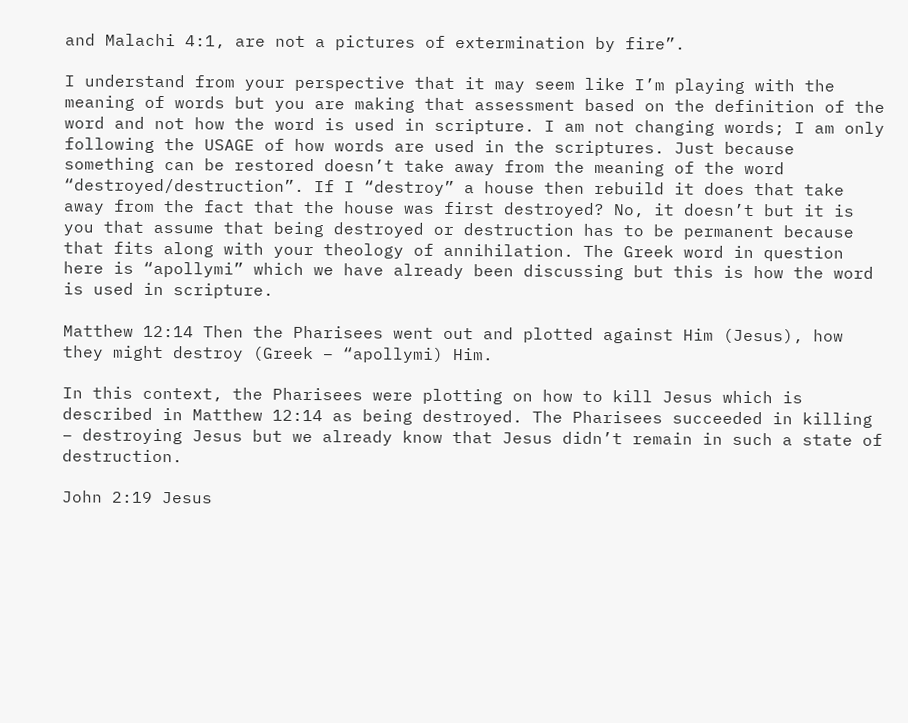and Malachi 4:1, are not a pictures of extermination by fire”.

I understand from your perspective that it may seem like I’m playing with the meaning of words but you are making that assessment based on the definition of the word and not how the word is used in scripture. I am not changing words; I am only following the USAGE of how words are used in the scriptures. Just because something can be restored doesn’t take away from the meaning of the word “destroyed/destruction”. If I “destroy” a house then rebuild it does that take away from the fact that the house was first destroyed? No, it doesn’t but it is you that assume that being destroyed or destruction has to be permanent because that fits along with your theology of annihilation. The Greek word in question here is “apollymi” which we have already been discussing but this is how the word is used in scripture.

Matthew 12:14 Then the Pharisees went out and plotted against Him (Jesus), how they might destroy (Greek – “apollymi) Him.

In this context, the Pharisees were plotting on how to kill Jesus which is described in Matthew 12:14 as being destroyed. The Pharisees succeeded in killing – destroying Jesus but we already know that Jesus didn’t remain in such a state of destruction.

John 2:19 Jesus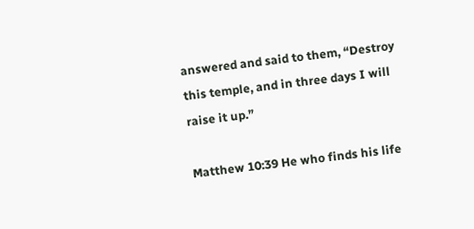answered and said to them, “Destroy this temple, and in three days I will raise it up.”

Matthew 10:39 He who finds his life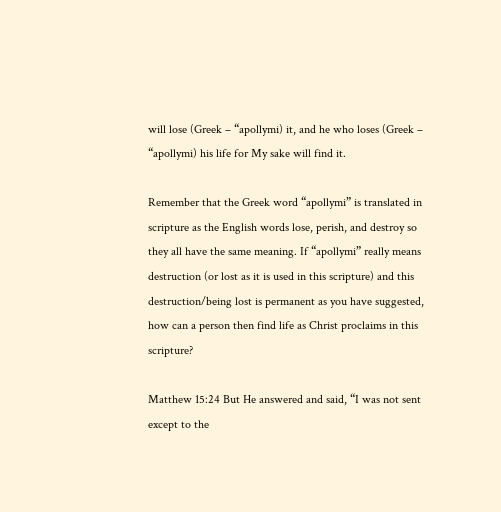will lose (Greek – “apollymi) it, and he who loses (Greek – “apollymi) his life for My sake will find it.

Remember that the Greek word “apollymi” is translated in scripture as the English words lose, perish, and destroy so they all have the same meaning. If “apollymi” really means destruction (or lost as it is used in this scripture) and this destruction/being lost is permanent as you have suggested, how can a person then find life as Christ proclaims in this scripture?

Matthew 15:24 But He answered and said, “I was not sent except to the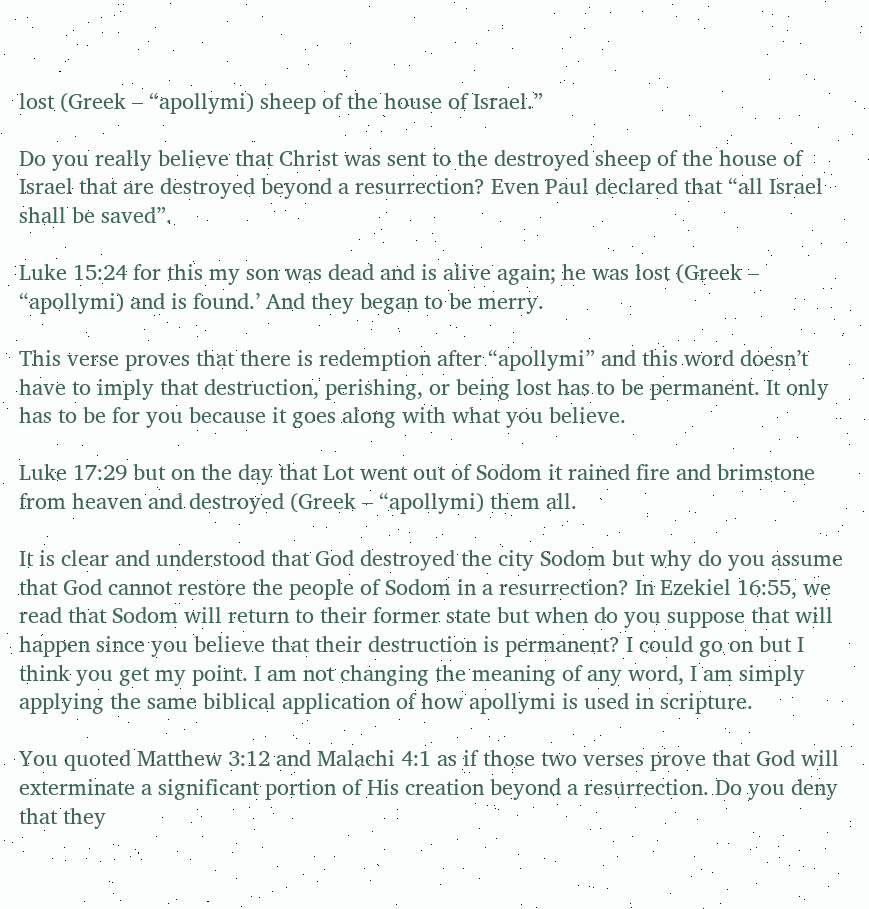lost (Greek – “apollymi) sheep of the house of Israel.”

Do you really believe that Christ was sent to the destroyed sheep of the house of Israel that are destroyed beyond a resurrection? Even Paul declared that “all Israel shall be saved”.

Luke 15:24 for this my son was dead and is alive again; he was lost (Greek – “apollymi) and is found.’ And they began to be merry.

This verse proves that there is redemption after “apollymi” and this word doesn’t have to imply that destruction, perishing, or being lost has to be permanent. It only has to be for you because it goes along with what you believe.

Luke 17:29 but on the day that Lot went out of Sodom it rained fire and brimstone from heaven and destroyed (Greek – “apollymi) them all.

It is clear and understood that God destroyed the city Sodom but why do you assume that God cannot restore the people of Sodom in a resurrection? In Ezekiel 16:55, we read that Sodom will return to their former state but when do you suppose that will happen since you believe that their destruction is permanent? I could go on but I think you get my point. I am not changing the meaning of any word, I am simply applying the same biblical application of how apollymi is used in scripture.

You quoted Matthew 3:12 and Malachi 4:1 as if those two verses prove that God will exterminate a significant portion of His creation beyond a resurrection. Do you deny that they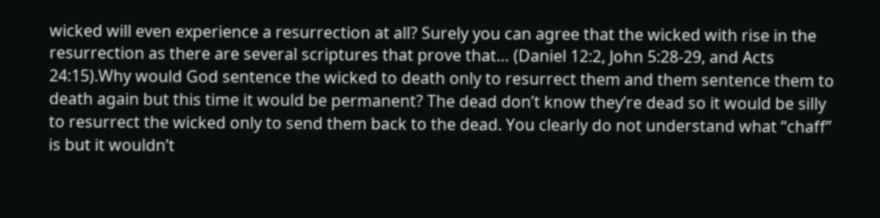wicked will even experience a resurrection at all? Surely you can agree that the wicked with rise in the resurrection as there are several scriptures that prove that… (Daniel 12:2, John 5:28-29, and Acts 24:15).Why would God sentence the wicked to death only to resurrect them and them sentence them to death again but this time it would be permanent? The dead don’t know they’re dead so it would be silly to resurrect the wicked only to send them back to the dead. You clearly do not understand what “chaff” is but it wouldn’t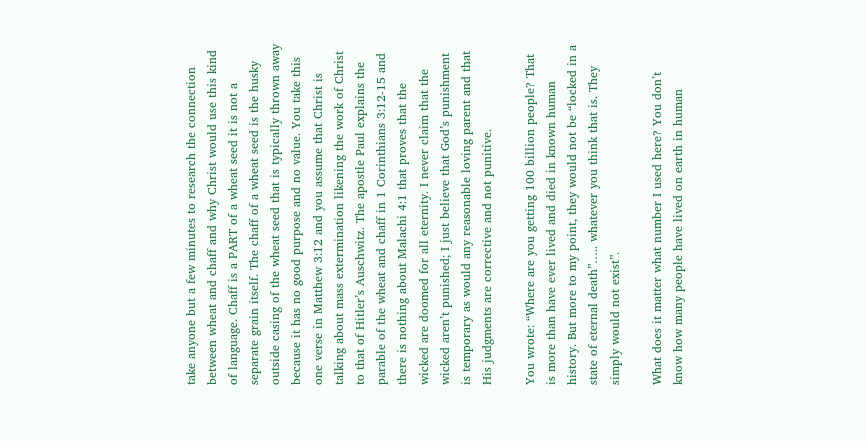take anyone but a few minutes to research the connection between wheat and chaff and why Christ would use this kind of language. Chaff is a PART of a wheat seed it is not a separate grain itself. The chaff of a wheat seed is the husky outside casing of the wheat seed that is typically thrown away because it has no good purpose and no value. You take this one verse in Matthew 3:12 and you assume that Christ is talking about mass extermination likening the work of Christ to that of Hitler’s Auschwitz. The apostle Paul explains the parable of the wheat and chaff in 1 Corinthians 3:12-15 and there is nothing about Malachi 4:1 that proves that the wicked are doomed for all eternity. I never claim that the wicked aren’t punished; I just believe that God’s punishment is temporary as would any reasonable loving parent and that His judgments are corrective and not punitive.

You wrote: “Where are you getting 100 billion people? That is more than have ever lived and died in known human history. But more to my point, they would not be “locked in a state of eternal death”….. whatever you think that is. They simply would not exist”.

What does it matter what number I used here? You don’t know how many people have lived on earth in human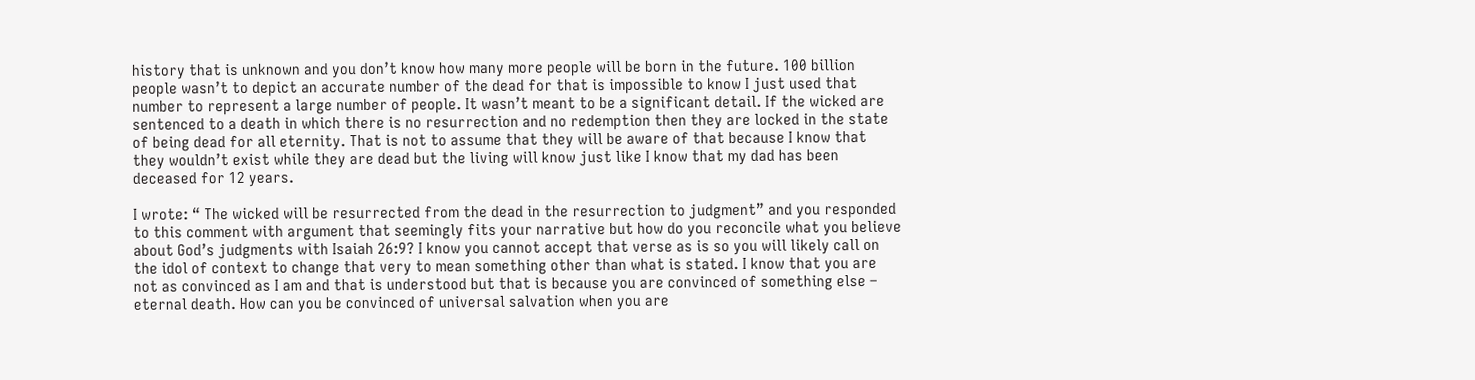history that is unknown and you don’t know how many more people will be born in the future. 100 billion people wasn’t to depict an accurate number of the dead for that is impossible to know I just used that number to represent a large number of people. It wasn’t meant to be a significant detail. If the wicked are sentenced to a death in which there is no resurrection and no redemption then they are locked in the state of being dead for all eternity. That is not to assume that they will be aware of that because I know that they wouldn’t exist while they are dead but the living will know just like I know that my dad has been deceased for 12 years.

I wrote: “ The wicked will be resurrected from the dead in the resurrection to judgment” and you responded to this comment with argument that seemingly fits your narrative but how do you reconcile what you believe about God’s judgments with Isaiah 26:9? I know you cannot accept that verse as is so you will likely call on the idol of context to change that very to mean something other than what is stated. I know that you are not as convinced as I am and that is understood but that is because you are convinced of something else – eternal death. How can you be convinced of universal salvation when you are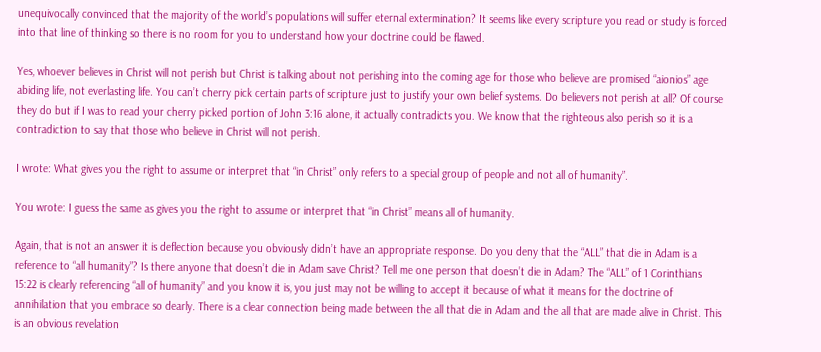unequivocally convinced that the majority of the world’s populations will suffer eternal extermination? It seems like every scripture you read or study is forced into that line of thinking so there is no room for you to understand how your doctrine could be flawed.

Yes, whoever believes in Christ will not perish but Christ is talking about not perishing into the coming age for those who believe are promised “aionios” age abiding life, not everlasting life. You can’t cherry pick certain parts of scripture just to justify your own belief systems. Do believers not perish at all? Of course they do but if I was to read your cherry picked portion of John 3:16 alone, it actually contradicts you. We know that the righteous also perish so it is a contradiction to say that those who believe in Christ will not perish.

I wrote: What gives you the right to assume or interpret that “in Christ” only refers to a special group of people and not all of humanity”.

You wrote: I guess the same as gives you the right to assume or interpret that “in Christ” means all of humanity.

Again, that is not an answer it is deflection because you obviously didn’t have an appropriate response. Do you deny that the “ALL” that die in Adam is a reference to “all humanity”? Is there anyone that doesn’t die in Adam save Christ? Tell me one person that doesn’t die in Adam? The “ALL” of 1 Corinthians 15:22 is clearly referencing “all of humanity” and you know it is, you just may not be willing to accept it because of what it means for the doctrine of annihilation that you embrace so dearly. There is a clear connection being made between the all that die in Adam and the all that are made alive in Christ. This is an obvious revelation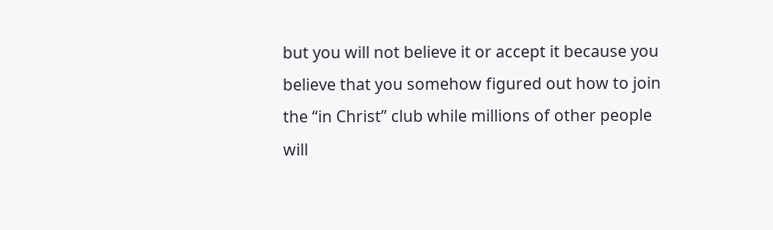but you will not believe it or accept it because you believe that you somehow figured out how to join the “in Christ” club while millions of other people will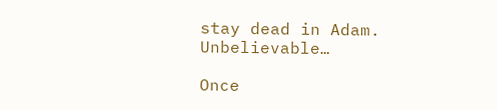stay dead in Adam. Unbelievable…

Once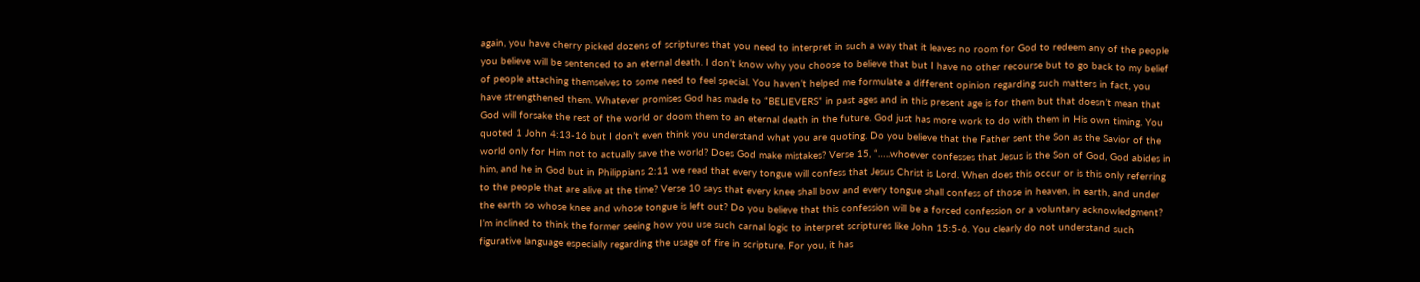again, you have cherry picked dozens of scriptures that you need to interpret in such a way that it leaves no room for God to redeem any of the people you believe will be sentenced to an eternal death. I don’t know why you choose to believe that but I have no other recourse but to go back to my belief of people attaching themselves to some need to feel special. You haven’t helped me formulate a different opinion regarding such matters in fact, you have strengthened them. Whatever promises God has made to “BELIEVERS” in past ages and in this present age is for them but that doesn’t mean that God will forsake the rest of the world or doom them to an eternal death in the future. God just has more work to do with them in His own timing. You quoted 1 John 4:13-16 but I don’t even think you understand what you are quoting. Do you believe that the Father sent the Son as the Savior of the world only for Him not to actually save the world? Does God make mistakes? Verse 15, “…..whoever confesses that Jesus is the Son of God, God abides in him, and he in God but in Philippians 2:11 we read that every tongue will confess that Jesus Christ is Lord. When does this occur or is this only referring to the people that are alive at the time? Verse 10 says that every knee shall bow and every tongue shall confess of those in heaven, in earth, and under the earth so whose knee and whose tongue is left out? Do you believe that this confession will be a forced confession or a voluntary acknowledgment? I’m inclined to think the former seeing how you use such carnal logic to interpret scriptures like John 15:5-6. You clearly do not understand such figurative language especially regarding the usage of fire in scripture. For you, it has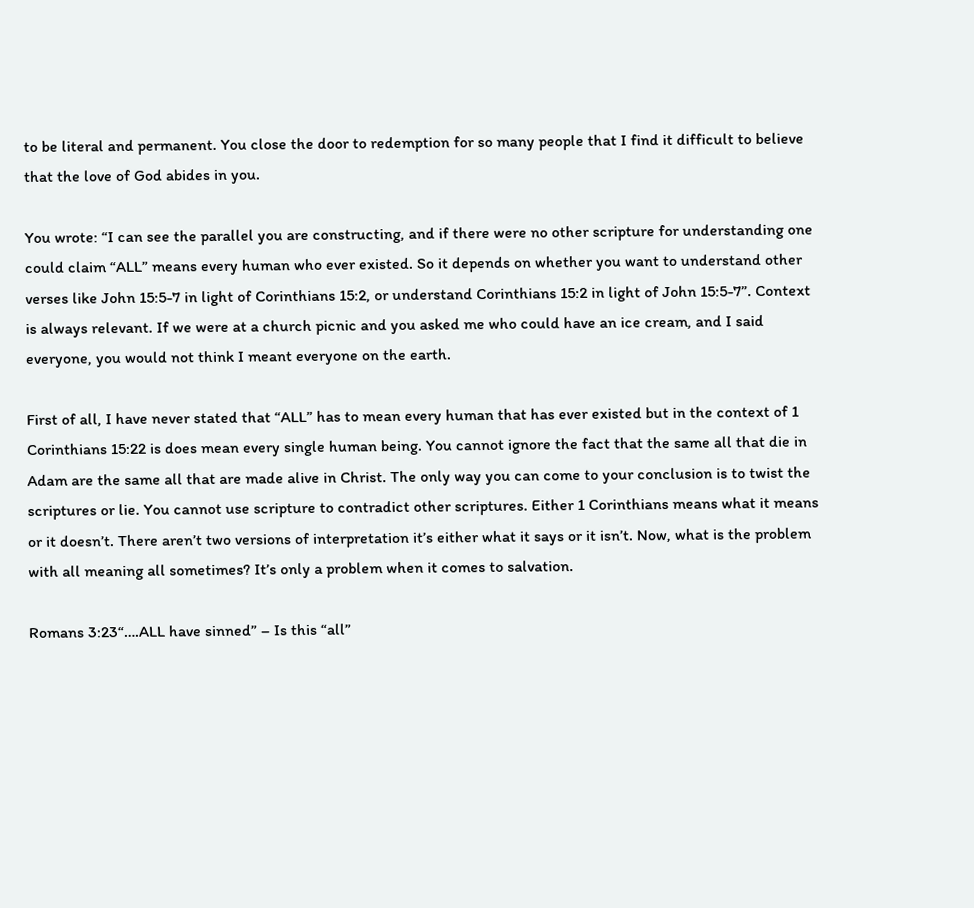to be literal and permanent. You close the door to redemption for so many people that I find it difficult to believe that the love of God abides in you.

You wrote: “I can see the parallel you are constructing, and if there were no other scripture for understanding one could claim “ALL” means every human who ever existed. So it depends on whether you want to understand other verses like John 15:5-7 in light of Corinthians 15:2, or understand Corinthians 15:2 in light of John 15:5-7”. Context is always relevant. If we were at a church picnic and you asked me who could have an ice cream, and I said everyone, you would not think I meant everyone on the earth.

First of all, I have never stated that “ALL” has to mean every human that has ever existed but in the context of 1 Corinthians 15:22 is does mean every single human being. You cannot ignore the fact that the same all that die in Adam are the same all that are made alive in Christ. The only way you can come to your conclusion is to twist the scriptures or lie. You cannot use scripture to contradict other scriptures. Either 1 Corinthians means what it means or it doesn’t. There aren’t two versions of interpretation it’s either what it says or it isn’t. Now, what is the problem with all meaning all sometimes? It’s only a problem when it comes to salvation.

Romans 3:23“….ALL have sinned” – Is this “all”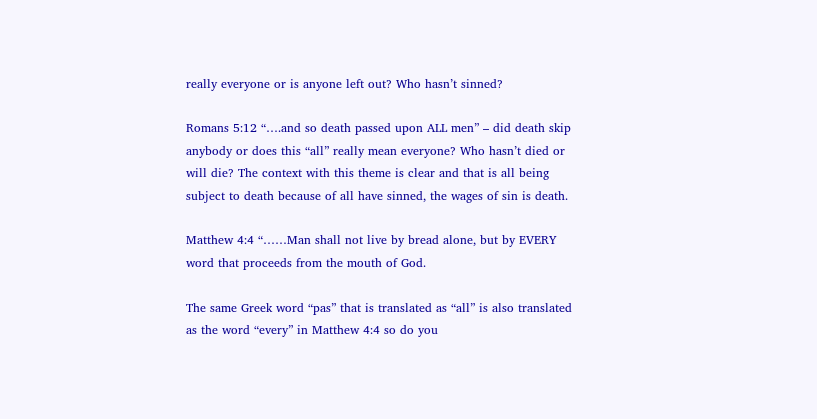really everyone or is anyone left out? Who hasn’t sinned?

Romans 5:12 “….and so death passed upon ALL men” – did death skip anybody or does this “all” really mean everyone? Who hasn’t died or will die? The context with this theme is clear and that is all being subject to death because of all have sinned, the wages of sin is death.

Matthew 4:4 “……Man shall not live by bread alone, but by EVERY word that proceeds from the mouth of God.

The same Greek word “pas” that is translated as “all” is also translated as the word “every” in Matthew 4:4 so do you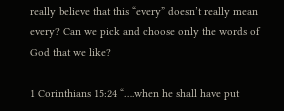really believe that this “every” doesn’t really mean every? Can we pick and choose only the words of God that we like?

1 Corinthians 15:24 “….when he shall have put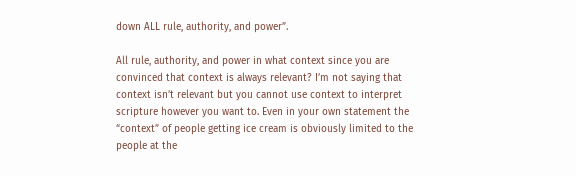down ALL rule, authority, and power”.

All rule, authority, and power in what context since you are convinced that context is always relevant? I’m not saying that context isn’t relevant but you cannot use context to interpret scripture however you want to. Even in your own statement the “context” of people getting ice cream is obviously limited to the people at the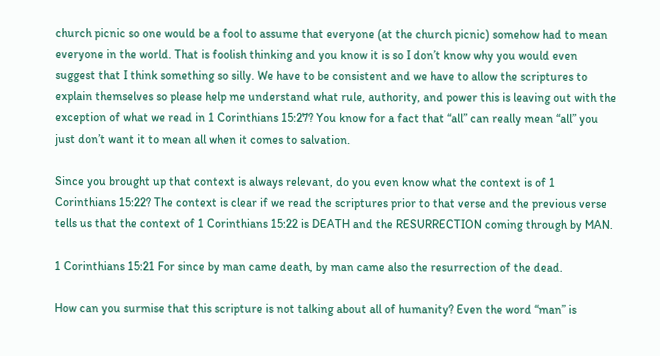church picnic so one would be a fool to assume that everyone (at the church picnic) somehow had to mean everyone in the world. That is foolish thinking and you know it is so I don’t know why you would even suggest that I think something so silly. We have to be consistent and we have to allow the scriptures to explain themselves so please help me understand what rule, authority, and power this is leaving out with the exception of what we read in 1 Corinthians 15:27? You know for a fact that “all” can really mean “all” you just don’t want it to mean all when it comes to salvation.

Since you brought up that context is always relevant, do you even know what the context is of 1 Corinthians 15:22? The context is clear if we read the scriptures prior to that verse and the previous verse tells us that the context of 1 Corinthians 15:22 is DEATH and the RESURRECTION coming through by MAN.

1 Corinthians 15:21 For since by man came death, by man came also the resurrection of the dead.

How can you surmise that this scripture is not talking about all of humanity? Even the word “man” is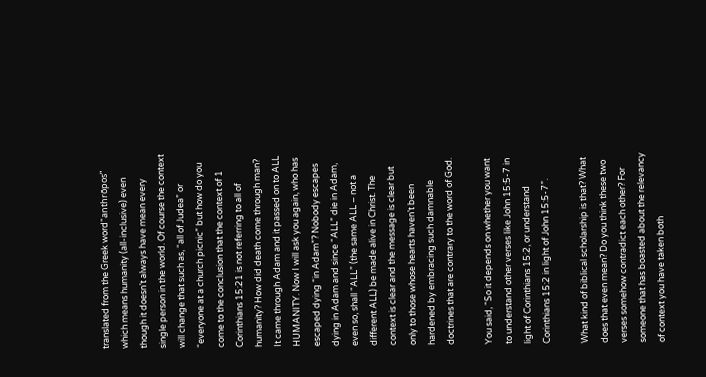translated from the Greek word“anthrōpos” which means humanity (all-inclusive) even though it doesn’t always have mean every single person in the world. Of course the context will change that such as, “all of Judea” or “everyone at a church picnic” but how do you come to the conclusion that the context of 1 Corinthians 15:21 is not referring to all of humanity? How did death come through man? It came through Adam and it passed on to ALL HUMANITY. Now I will ask you again, who has escaped dying “in Adam”? Nobody escapes dying in Adam and since “ALL” die in Adam, even so, shall “ALL” (the same ALL – not a different ALL) be made alive in Christ. The context is clear and the message is clear but only to those whose hearts haven’t been hardened by embracing such damnable doctrines that are contrary to the word of God.

You said, “So it depends on whether you want to understand other verses like John 15:5-7 in light of Corinthians 15:2, or understand Corinthians 15:2 in light of John 15:5-7”.

What kind of biblical scholarship is that? What does that even mean? Do you think these two verses somehow contradict each other? For someone that has boasted about the relevancy of context you have taken both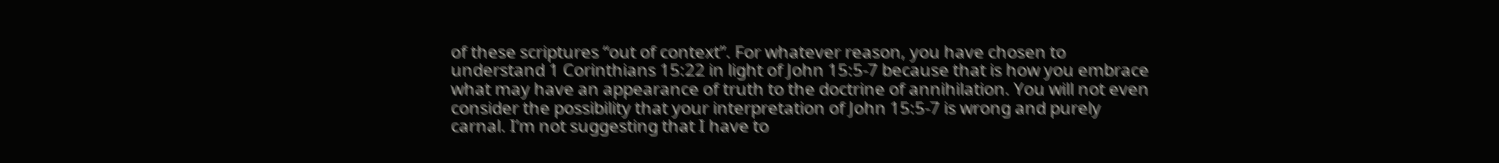of these scriptures “out of context”. For whatever reason, you have chosen to understand 1 Corinthians 15:22 in light of John 15:5-7 because that is how you embrace what may have an appearance of truth to the doctrine of annihilation. You will not even consider the possibility that your interpretation of John 15:5-7 is wrong and purely carnal. I’m not suggesting that I have to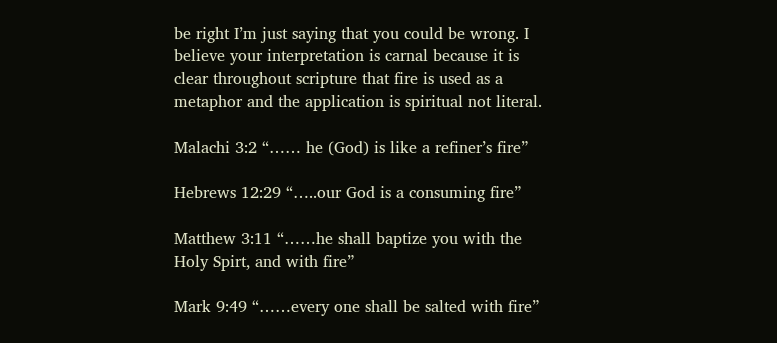be right I’m just saying that you could be wrong. I believe your interpretation is carnal because it is clear throughout scripture that fire is used as a metaphor and the application is spiritual not literal.

Malachi 3:2 “…… he (God) is like a refiner’s fire”

Hebrews 12:29 “…..our God is a consuming fire”

Matthew 3:11 “……he shall baptize you with the Holy Spirt, and with fire”

Mark 9:49 “……every one shall be salted with fire”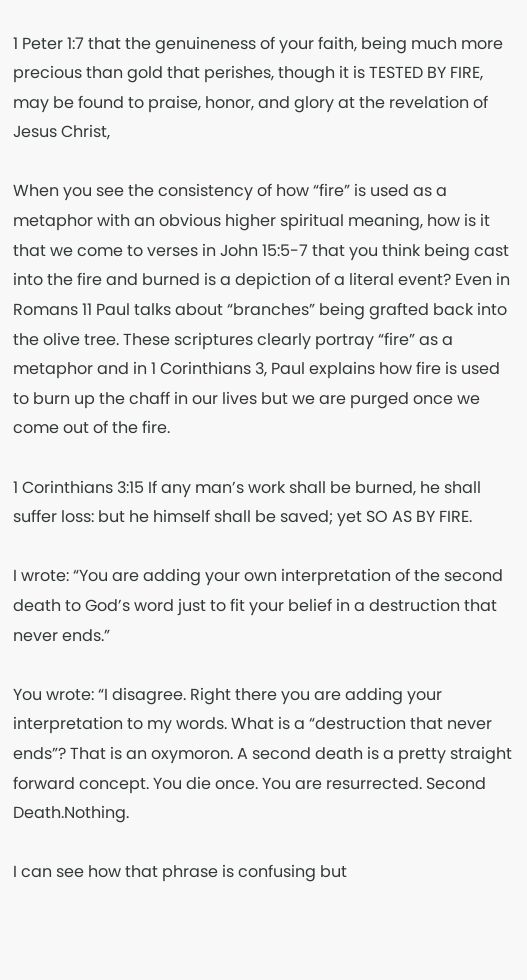1 Peter 1:7 that the genuineness of your faith, being much more precious than gold that perishes, though it is TESTED BY FIRE, may be found to praise, honor, and glory at the revelation of Jesus Christ,

When you see the consistency of how “fire” is used as a metaphor with an obvious higher spiritual meaning, how is it that we come to verses in John 15:5-7 that you think being cast into the fire and burned is a depiction of a literal event? Even in Romans 11 Paul talks about “branches” being grafted back into the olive tree. These scriptures clearly portray “fire” as a metaphor and in 1 Corinthians 3, Paul explains how fire is used to burn up the chaff in our lives but we are purged once we come out of the fire.

1 Corinthians 3:15 If any man’s work shall be burned, he shall suffer loss: but he himself shall be saved; yet SO AS BY FIRE.

I wrote: “You are adding your own interpretation of the second death to God’s word just to fit your belief in a destruction that never ends.”

You wrote: “I disagree. Right there you are adding your interpretation to my words. What is a “destruction that never ends”? That is an oxymoron. A second death is a pretty straight forward concept. You die once. You are resurrected. Second Death.Nothing.

I can see how that phrase is confusing but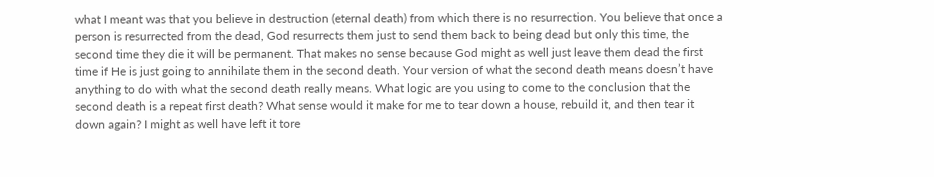what I meant was that you believe in destruction (eternal death) from which there is no resurrection. You believe that once a person is resurrected from the dead, God resurrects them just to send them back to being dead but only this time, the second time they die it will be permanent. That makes no sense because God might as well just leave them dead the first time if He is just going to annihilate them in the second death. Your version of what the second death means doesn’t have anything to do with what the second death really means. What logic are you using to come to the conclusion that the second death is a repeat first death? What sense would it make for me to tear down a house, rebuild it, and then tear it down again? I might as well have left it tore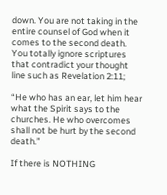down. You are not taking in the entire counsel of God when it comes to the second death. You totally ignore scriptures that contradict your thought line such as Revelation 2:11;

“He who has an ear, let him hear what the Spirit says to the churches. He who overcomes shall not be hurt by the second death.”

If there is NOTHING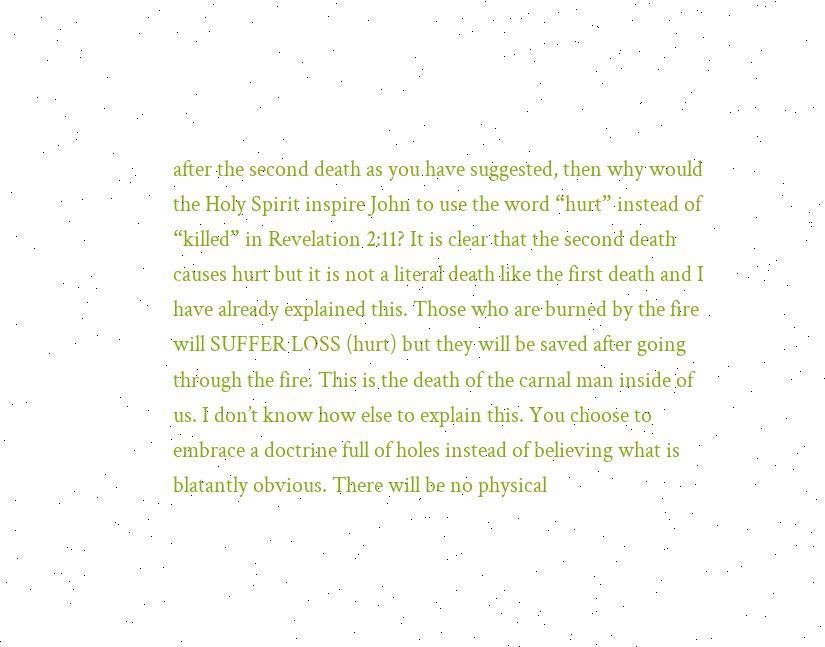after the second death as you have suggested, then why would the Holy Spirit inspire John to use the word “hurt” instead of “killed” in Revelation 2:11? It is clear that the second death causes hurt but it is not a literal death like the first death and I have already explained this. Those who are burned by the fire will SUFFER LOSS (hurt) but they will be saved after going through the fire. This is the death of the carnal man inside of us. I don’t know how else to explain this. You choose to embrace a doctrine full of holes instead of believing what is blatantly obvious. There will be no physical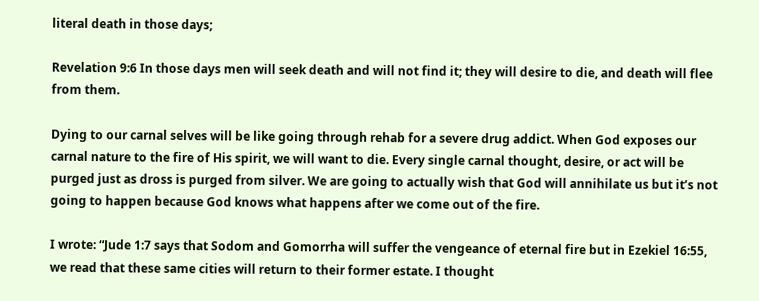literal death in those days;

Revelation 9:6 In those days men will seek death and will not find it; they will desire to die, and death will flee from them.

Dying to our carnal selves will be like going through rehab for a severe drug addict. When God exposes our carnal nature to the fire of His spirit, we will want to die. Every single carnal thought, desire, or act will be purged just as dross is purged from silver. We are going to actually wish that God will annihilate us but it’s not going to happen because God knows what happens after we come out of the fire.

I wrote: “Jude 1:7 says that Sodom and Gomorrha will suffer the vengeance of eternal fire but in Ezekiel 16:55, we read that these same cities will return to their former estate. I thought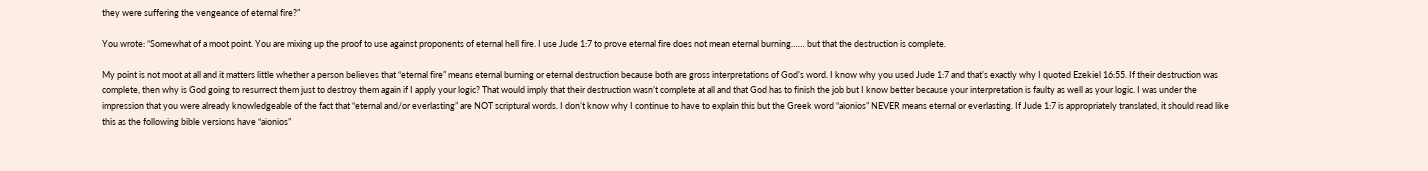they were suffering the vengeance of eternal fire?”

You wrote: “Somewhat of a moot point. You are mixing up the proof to use against proponents of eternal hell fire. I use Jude 1:7 to prove eternal fire does not mean eternal burning…… but that the destruction is complete.

My point is not moot at all and it matters little whether a person believes that “eternal fire” means eternal burning or eternal destruction because both are gross interpretations of God’s word. I know why you used Jude 1:7 and that’s exactly why I quoted Ezekiel 16:55. If their destruction was complete, then why is God going to resurrect them just to destroy them again if I apply your logic? That would imply that their destruction wasn’t complete at all and that God has to finish the job but I know better because your interpretation is faulty as well as your logic. I was under the impression that you were already knowledgeable of the fact that “eternal and/or everlasting” are NOT scriptural words. I don’t know why I continue to have to explain this but the Greek word “aionios” NEVER means eternal or everlasting. If Jude 1:7 is appropriately translated, it should read like this as the following bible versions have “aionios”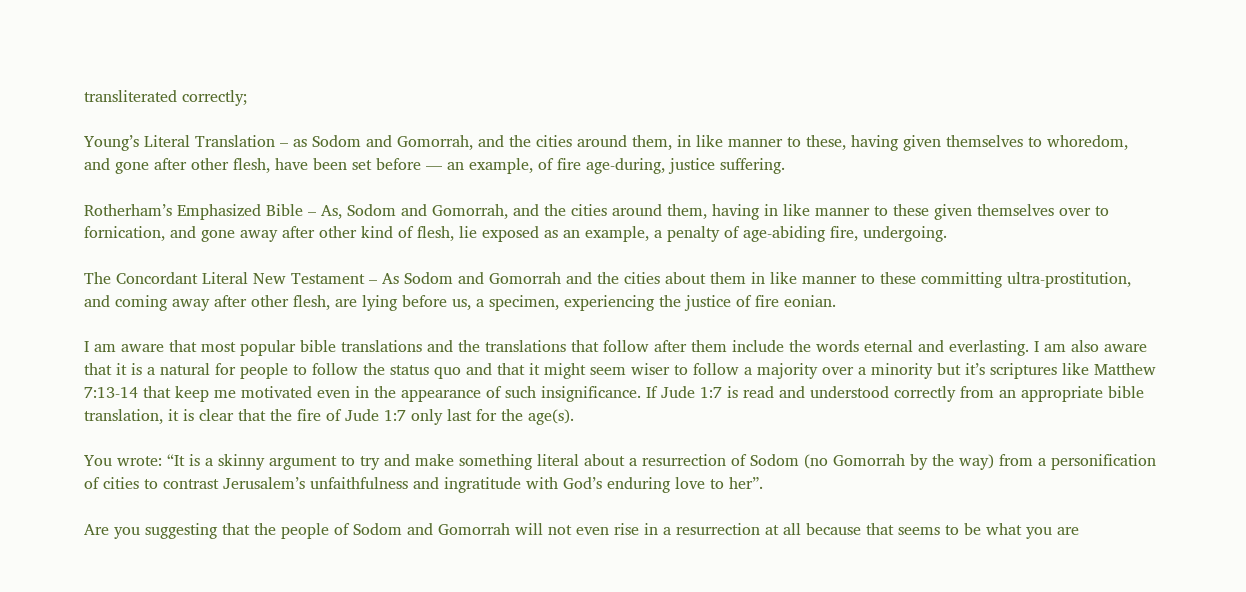transliterated correctly;

Young’s Literal Translation – as Sodom and Gomorrah, and the cities around them, in like manner to these, having given themselves to whoredom, and gone after other flesh, have been set before — an example, of fire age-during, justice suffering.

Rotherham’s Emphasized Bible – As, Sodom and Gomorrah, and the cities around them, having in like manner to these given themselves over to fornication, and gone away after other kind of flesh, lie exposed as an example, a penalty of age-abiding fire, undergoing.

The Concordant Literal New Testament – As Sodom and Gomorrah and the cities about them in like manner to these committing ultra-prostitution, and coming away after other flesh, are lying before us, a specimen, experiencing the justice of fire eonian.

I am aware that most popular bible translations and the translations that follow after them include the words eternal and everlasting. I am also aware that it is a natural for people to follow the status quo and that it might seem wiser to follow a majority over a minority but it’s scriptures like Matthew 7:13-14 that keep me motivated even in the appearance of such insignificance. If Jude 1:7 is read and understood correctly from an appropriate bible translation, it is clear that the fire of Jude 1:7 only last for the age(s).

You wrote: “It is a skinny argument to try and make something literal about a resurrection of Sodom (no Gomorrah by the way) from a personification of cities to contrast Jerusalem’s unfaithfulness and ingratitude with God’s enduring love to her”.

Are you suggesting that the people of Sodom and Gomorrah will not even rise in a resurrection at all because that seems to be what you are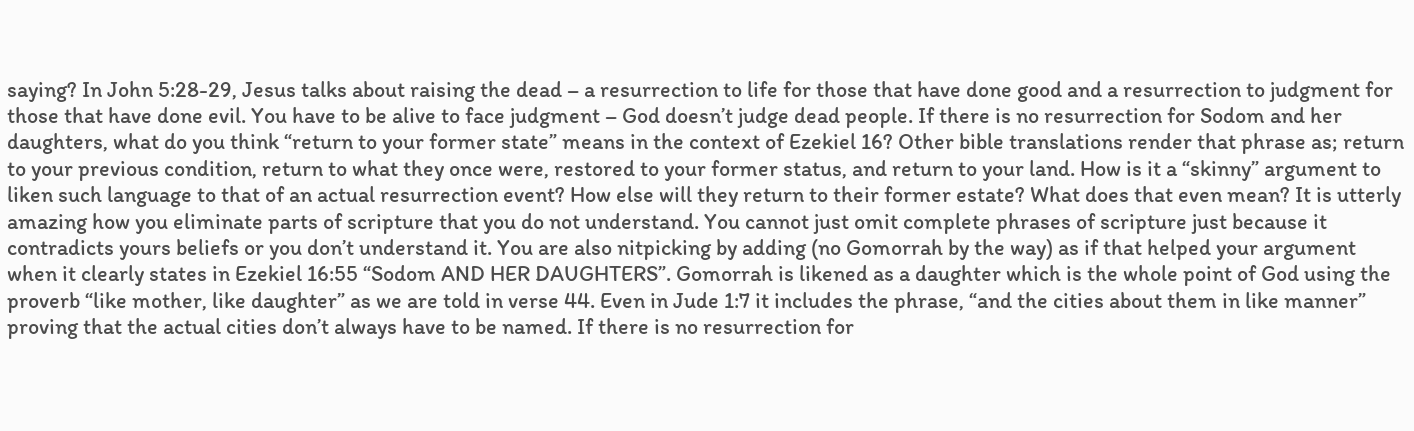saying? In John 5:28-29, Jesus talks about raising the dead – a resurrection to life for those that have done good and a resurrection to judgment for those that have done evil. You have to be alive to face judgment – God doesn’t judge dead people. If there is no resurrection for Sodom and her daughters, what do you think “return to your former state” means in the context of Ezekiel 16? Other bible translations render that phrase as; return to your previous condition, return to what they once were, restored to your former status, and return to your land. How is it a “skinny” argument to liken such language to that of an actual resurrection event? How else will they return to their former estate? What does that even mean? It is utterly amazing how you eliminate parts of scripture that you do not understand. You cannot just omit complete phrases of scripture just because it contradicts yours beliefs or you don’t understand it. You are also nitpicking by adding (no Gomorrah by the way) as if that helped your argument when it clearly states in Ezekiel 16:55 “Sodom AND HER DAUGHTERS”. Gomorrah is likened as a daughter which is the whole point of God using the proverb “like mother, like daughter” as we are told in verse 44. Even in Jude 1:7 it includes the phrase, “and the cities about them in like manner” proving that the actual cities don’t always have to be named. If there is no resurrection for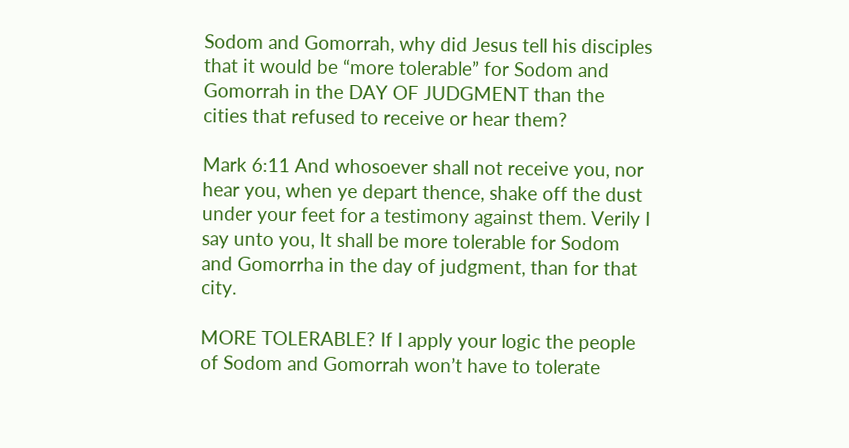Sodom and Gomorrah, why did Jesus tell his disciples that it would be “more tolerable” for Sodom and Gomorrah in the DAY OF JUDGMENT than the cities that refused to receive or hear them?

Mark 6:11 And whosoever shall not receive you, nor hear you, when ye depart thence, shake off the dust under your feet for a testimony against them. Verily I say unto you, It shall be more tolerable for Sodom and Gomorrha in the day of judgment, than for that city.

MORE TOLERABLE? If I apply your logic the people of Sodom and Gomorrah won’t have to tolerate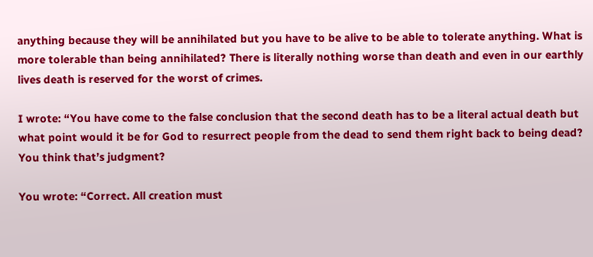anything because they will be annihilated but you have to be alive to be able to tolerate anything. What is more tolerable than being annihilated? There is literally nothing worse than death and even in our earthly lives death is reserved for the worst of crimes.

I wrote: “You have come to the false conclusion that the second death has to be a literal actual death but what point would it be for God to resurrect people from the dead to send them right back to being dead? You think that’s judgment?

You wrote: “Correct. All creation must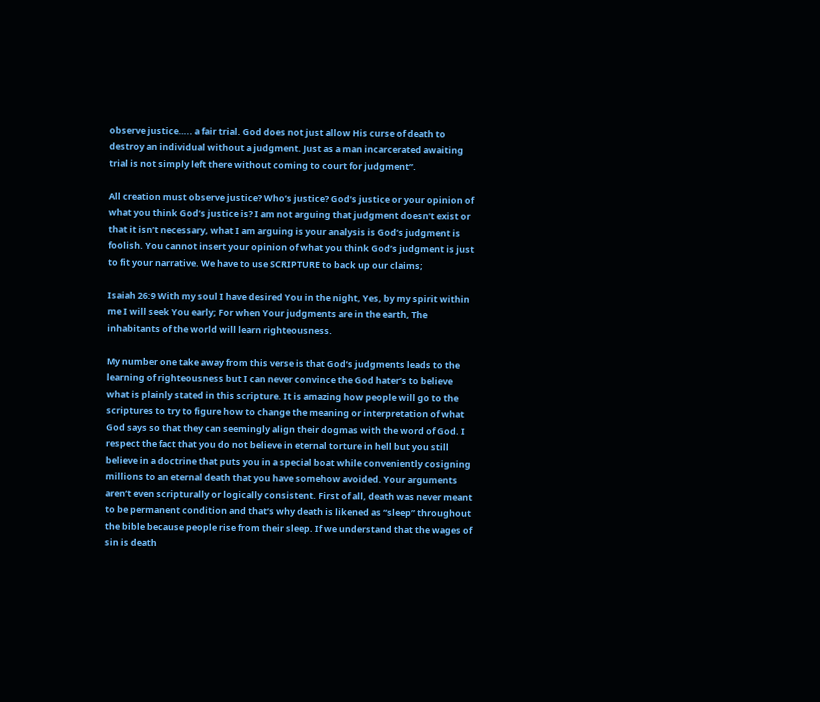observe justice….. a fair trial. God does not just allow His curse of death to destroy an individual without a judgment. Just as a man incarcerated awaiting trial is not simply left there without coming to court for judgment”.

All creation must observe justice? Who’s justice? God’s justice or your opinion of what you think God’s justice is? I am not arguing that judgment doesn’t exist or that it isn’t necessary, what I am arguing is your analysis is God’s judgment is foolish. You cannot insert your opinion of what you think God’s judgment is just to fit your narrative. We have to use SCRIPTURE to back up our claims;

Isaiah 26:9 With my soul I have desired You in the night, Yes, by my spirit within me I will seek You early; For when Your judgments are in the earth, The inhabitants of the world will learn righteousness.

My number one take away from this verse is that God’s judgments leads to the learning of righteousness but I can never convince the God hater’s to believe what is plainly stated in this scripture. It is amazing how people will go to the scriptures to try to figure how to change the meaning or interpretation of what God says so that they can seemingly align their dogmas with the word of God. I respect the fact that you do not believe in eternal torture in hell but you still believe in a doctrine that puts you in a special boat while conveniently cosigning millions to an eternal death that you have somehow avoided. Your arguments aren’t even scripturally or logically consistent. First of all, death was never meant to be permanent condition and that’s why death is likened as “sleep” throughout the bible because people rise from their sleep. If we understand that the wages of sin is death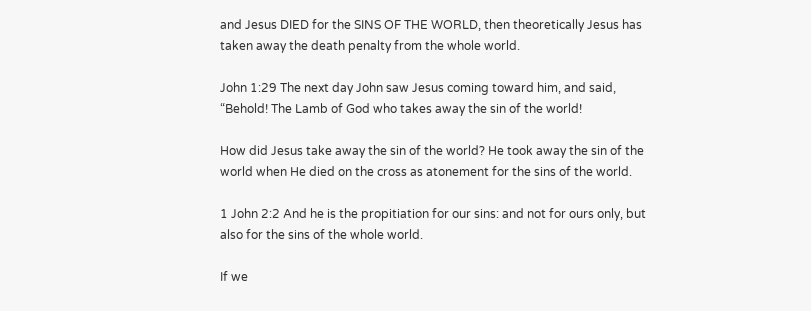and Jesus DIED for the SINS OF THE WORLD, then theoretically Jesus has taken away the death penalty from the whole world.

John 1:29 The next day John saw Jesus coming toward him, and said, “Behold! The Lamb of God who takes away the sin of the world!

How did Jesus take away the sin of the world? He took away the sin of the world when He died on the cross as atonement for the sins of the world.

1 John 2:2 And he is the propitiation for our sins: and not for ours only, but also for the sins of the whole world.

If we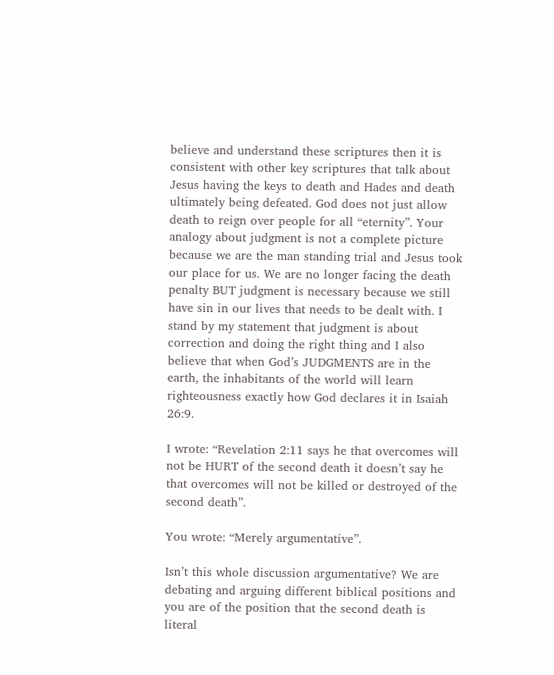believe and understand these scriptures then it is consistent with other key scriptures that talk about Jesus having the keys to death and Hades and death ultimately being defeated. God does not just allow death to reign over people for all “eternity”. Your analogy about judgment is not a complete picture because we are the man standing trial and Jesus took our place for us. We are no longer facing the death penalty BUT judgment is necessary because we still have sin in our lives that needs to be dealt with. I stand by my statement that judgment is about correction and doing the right thing and I also believe that when God’s JUDGMENTS are in the earth, the inhabitants of the world will learn righteousness exactly how God declares it in Isaiah 26:9.

I wrote: “Revelation 2:11 says he that overcomes will not be HURT of the second death it doesn’t say he that overcomes will not be killed or destroyed of the second death”.

You wrote: “Merely argumentative”.

Isn’t this whole discussion argumentative? We are debating and arguing different biblical positions and you are of the position that the second death is literal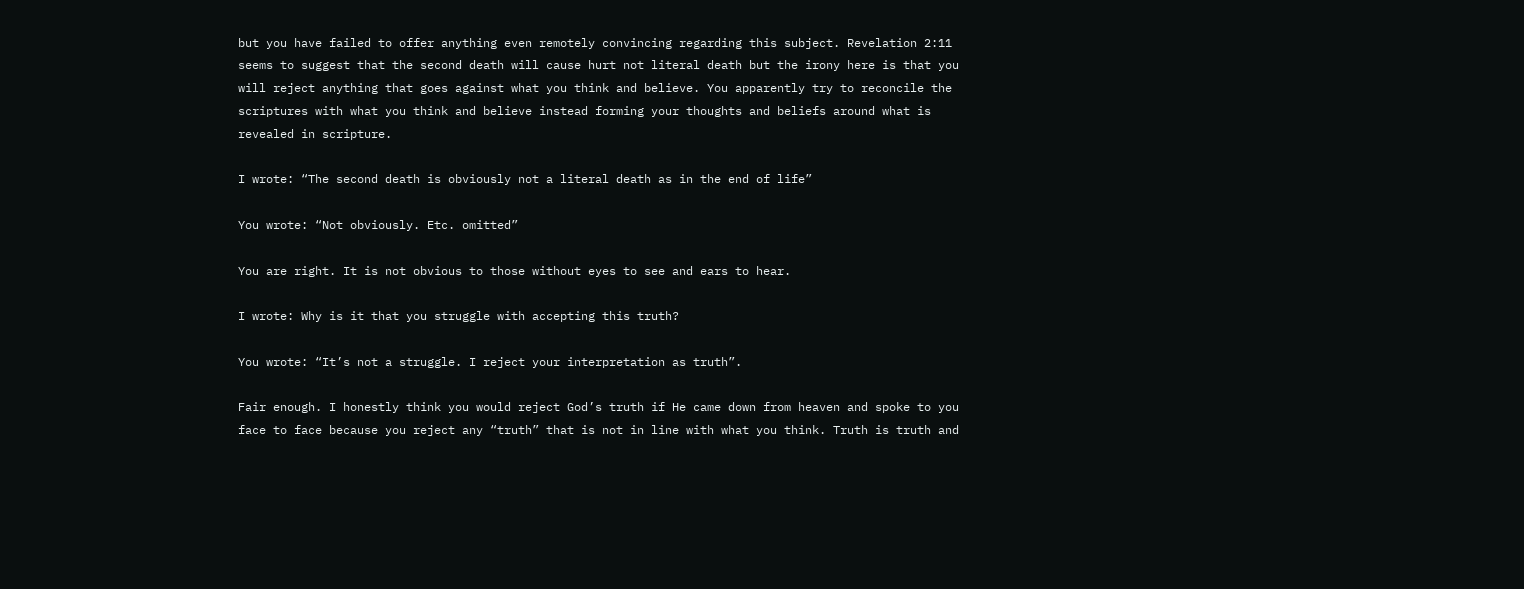but you have failed to offer anything even remotely convincing regarding this subject. Revelation 2:11 seems to suggest that the second death will cause hurt not literal death but the irony here is that you will reject anything that goes against what you think and believe. You apparently try to reconcile the scriptures with what you think and believe instead forming your thoughts and beliefs around what is revealed in scripture.

I wrote: “The second death is obviously not a literal death as in the end of life”

You wrote: “Not obviously. Etc. omitted”

You are right. It is not obvious to those without eyes to see and ears to hear.

I wrote: Why is it that you struggle with accepting this truth?

You wrote: “It’s not a struggle. I reject your interpretation as truth”.

Fair enough. I honestly think you would reject God’s truth if He came down from heaven and spoke to you face to face because you reject any “truth” that is not in line with what you think. Truth is truth and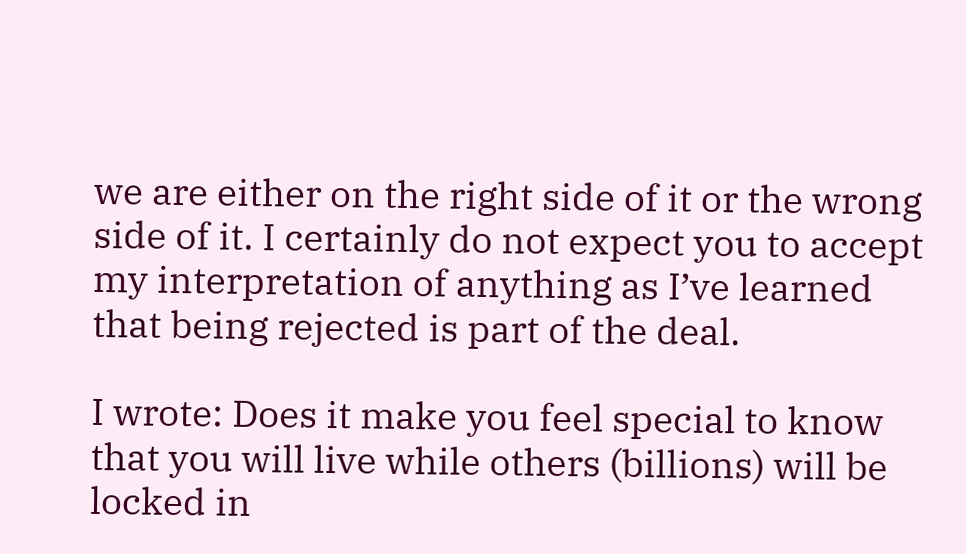we are either on the right side of it or the wrong side of it. I certainly do not expect you to accept my interpretation of anything as I’ve learned that being rejected is part of the deal.

I wrote: Does it make you feel special to know that you will live while others (billions) will be locked in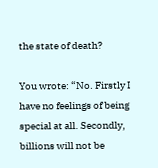the state of death?

You wrote: “No. Firstly I have no feelings of being special at all. Secondly, billions will not be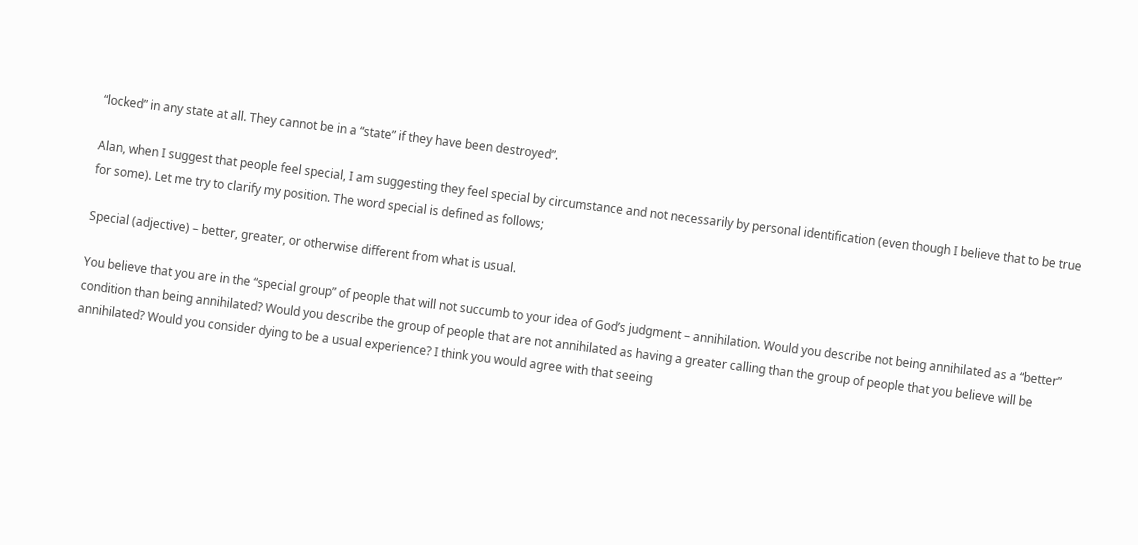“locked” in any state at all. They cannot be in a “state” if they have been destroyed”.

Alan, when I suggest that people feel special, I am suggesting they feel special by circumstance and not necessarily by personal identification (even though I believe that to be true for some). Let me try to clarify my position. The word special is defined as follows;

Special (adjective) – better, greater, or otherwise different from what is usual.

You believe that you are in the “special group” of people that will not succumb to your idea of God’s judgment – annihilation. Would you describe not being annihilated as a “better” condition than being annihilated? Would you describe the group of people that are not annihilated as having a greater calling than the group of people that you believe will be annihilated? Would you consider dying to be a usual experience? I think you would agree with that seeing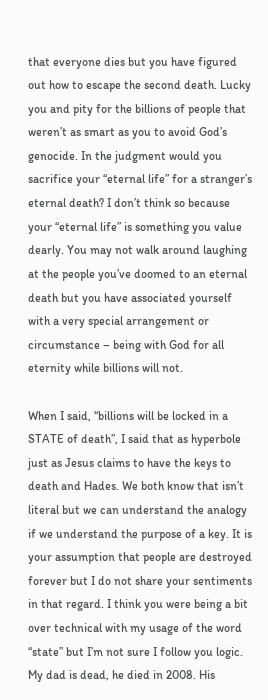that everyone dies but you have figured out how to escape the second death. Lucky you and pity for the billions of people that weren’t as smart as you to avoid God’s genocide. In the judgment would you sacrifice your “eternal life” for a stranger’s eternal death? I don’t think so because your “eternal life” is something you value dearly. You may not walk around laughing at the people you’ve doomed to an eternal death but you have associated yourself with a very special arrangement or circumstance – being with God for all eternity while billions will not.

When I said, “billions will be locked in a STATE of death”, I said that as hyperbole just as Jesus claims to have the keys to death and Hades. We both know that isn’t literal but we can understand the analogy if we understand the purpose of a key. It is your assumption that people are destroyed forever but I do not share your sentiments in that regard. I think you were being a bit over technical with my usage of the word “state” but I’m not sure I follow you logic. My dad is dead, he died in 2008. His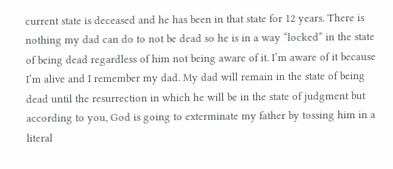current state is deceased and he has been in that state for 12 years. There is nothing my dad can do to not be dead so he is in a way “locked” in the state of being dead regardless of him not being aware of it. I’m aware of it because I’m alive and I remember my dad. My dad will remain in the state of being dead until the resurrection in which he will be in the state of judgment but according to you, God is going to exterminate my father by tossing him in a literal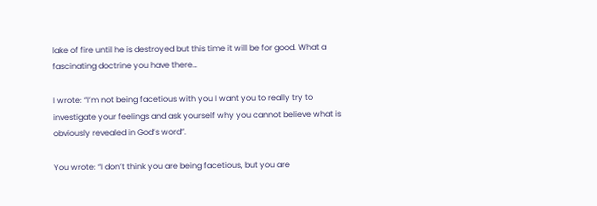lake of fire until he is destroyed but this time it will be for good. What a fascinating doctrine you have there…

I wrote: “I’m not being facetious with you I want you to really try to investigate your feelings and ask yourself why you cannot believe what is obviously revealed in God’s word”.

You wrote: “I don’t think you are being facetious, but you are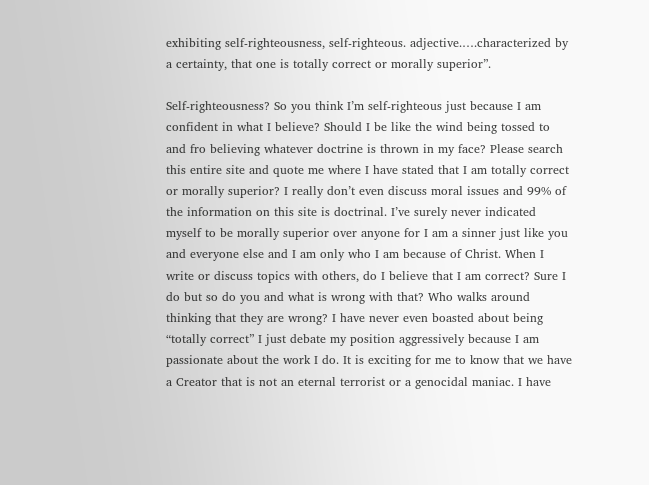exhibiting self-righteousness, self-righteous. adjective.….characterized by a certainty, that one is totally correct or morally superior”.

Self-righteousness? So you think I’m self-righteous just because I am confident in what I believe? Should I be like the wind being tossed to and fro believing whatever doctrine is thrown in my face? Please search this entire site and quote me where I have stated that I am totally correct or morally superior? I really don’t even discuss moral issues and 99% of the information on this site is doctrinal. I’ve surely never indicated myself to be morally superior over anyone for I am a sinner just like you and everyone else and I am only who I am because of Christ. When I write or discuss topics with others, do I believe that I am correct? Sure I do but so do you and what is wrong with that? Who walks around thinking that they are wrong? I have never even boasted about being “totally correct” I just debate my position aggressively because I am passionate about the work I do. It is exciting for me to know that we have a Creator that is not an eternal terrorist or a genocidal maniac. I have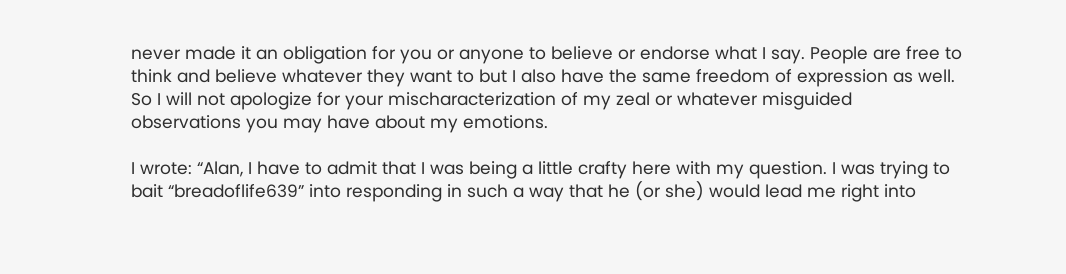never made it an obligation for you or anyone to believe or endorse what I say. People are free to think and believe whatever they want to but I also have the same freedom of expression as well. So I will not apologize for your mischaracterization of my zeal or whatever misguided observations you may have about my emotions.

I wrote: “Alan, I have to admit that I was being a little crafty here with my question. I was trying to bait “breadoflife639” into responding in such a way that he (or she) would lead me right into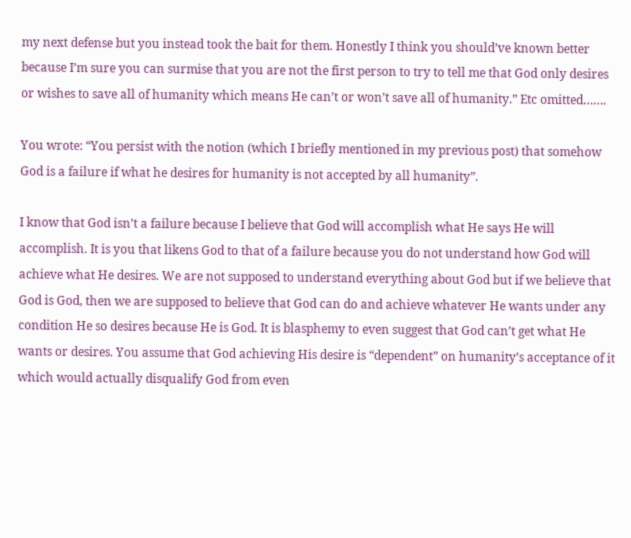my next defense but you instead took the bait for them. Honestly I think you should’ve known better because I’m sure you can surmise that you are not the first person to try to tell me that God only desires or wishes to save all of humanity which means He can’t or won’t save all of humanity.” Etc omitted…….

You wrote: “You persist with the notion (which I briefly mentioned in my previous post) that somehow God is a failure if what he desires for humanity is not accepted by all humanity”.

I know that God isn’t a failure because I believe that God will accomplish what He says He will accomplish. It is you that likens God to that of a failure because you do not understand how God will achieve what He desires. We are not supposed to understand everything about God but if we believe that God is God, then we are supposed to believe that God can do and achieve whatever He wants under any condition He so desires because He is God. It is blasphemy to even suggest that God can’t get what He wants or desires. You assume that God achieving His desire is “dependent” on humanity’s acceptance of it which would actually disqualify God from even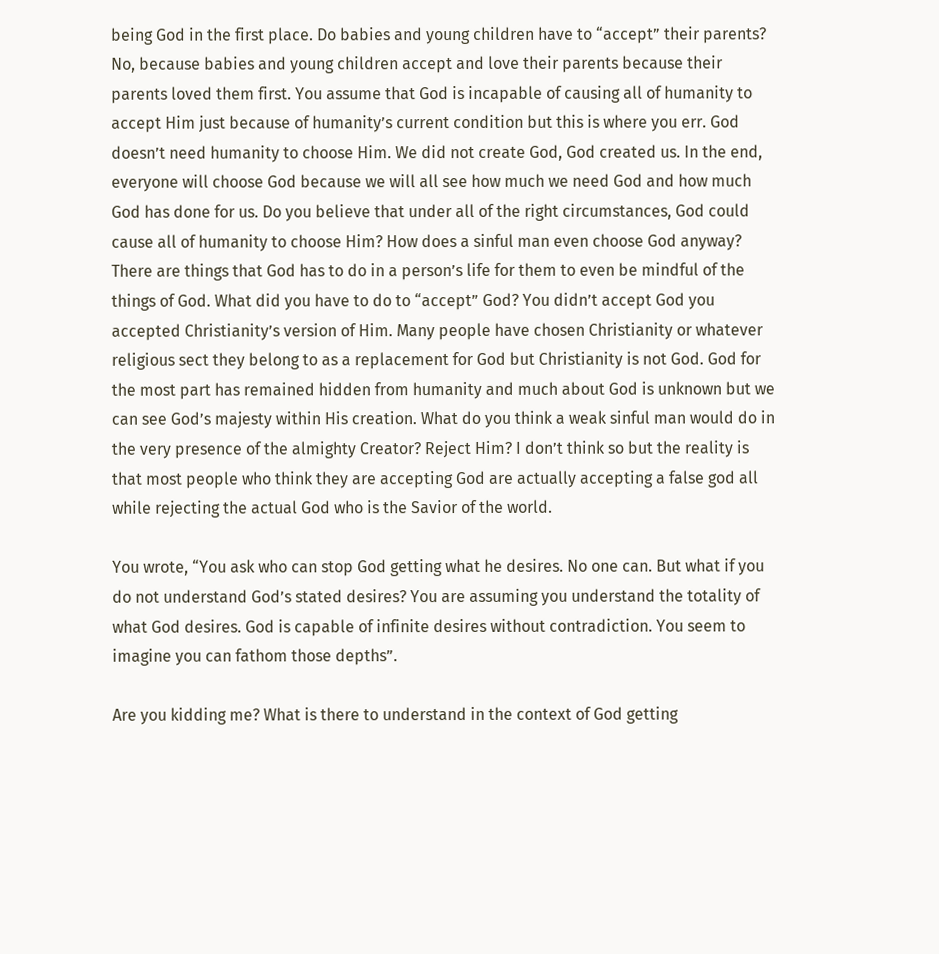being God in the first place. Do babies and young children have to “accept” their parents? No, because babies and young children accept and love their parents because their parents loved them first. You assume that God is incapable of causing all of humanity to accept Him just because of humanity’s current condition but this is where you err. God doesn’t need humanity to choose Him. We did not create God, God created us. In the end, everyone will choose God because we will all see how much we need God and how much God has done for us. Do you believe that under all of the right circumstances, God could cause all of humanity to choose Him? How does a sinful man even choose God anyway? There are things that God has to do in a person’s life for them to even be mindful of the things of God. What did you have to do to “accept” God? You didn’t accept God you accepted Christianity’s version of Him. Many people have chosen Christianity or whatever religious sect they belong to as a replacement for God but Christianity is not God. God for the most part has remained hidden from humanity and much about God is unknown but we can see God’s majesty within His creation. What do you think a weak sinful man would do in the very presence of the almighty Creator? Reject Him? I don’t think so but the reality is that most people who think they are accepting God are actually accepting a false god all while rejecting the actual God who is the Savior of the world.

You wrote, “You ask who can stop God getting what he desires. No one can. But what if you do not understand God’s stated desires? You are assuming you understand the totality of what God desires. God is capable of infinite desires without contradiction. You seem to imagine you can fathom those depths”.

Are you kidding me? What is there to understand in the context of God getting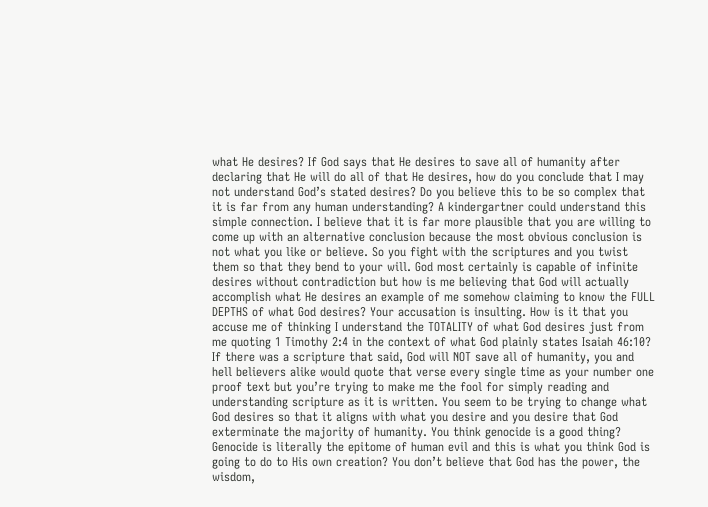what He desires? If God says that He desires to save all of humanity after declaring that He will do all of that He desires, how do you conclude that I may not understand God’s stated desires? Do you believe this to be so complex that it is far from any human understanding? A kindergartner could understand this simple connection. I believe that it is far more plausible that you are willing to come up with an alternative conclusion because the most obvious conclusion is not what you like or believe. So you fight with the scriptures and you twist them so that they bend to your will. God most certainly is capable of infinite desires without contradiction but how is me believing that God will actually accomplish what He desires an example of me somehow claiming to know the FULL DEPTHS of what God desires? Your accusation is insulting. How is it that you accuse me of thinking I understand the TOTALITY of what God desires just from me quoting 1 Timothy 2:4 in the context of what God plainly states Isaiah 46:10? If there was a scripture that said, God will NOT save all of humanity, you and hell believers alike would quote that verse every single time as your number one proof text but you’re trying to make me the fool for simply reading and understanding scripture as it is written. You seem to be trying to change what God desires so that it aligns with what you desire and you desire that God exterminate the majority of humanity. You think genocide is a good thing? Genocide is literally the epitome of human evil and this is what you think God is going to do to His own creation? You don’t believe that God has the power, the wisdom,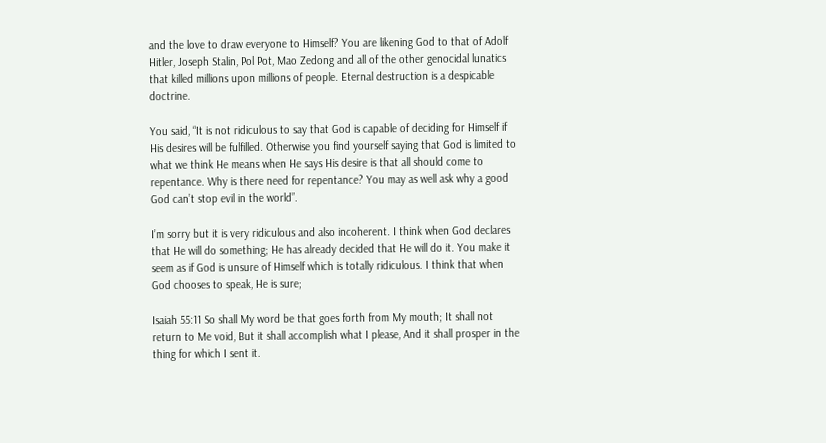and the love to draw everyone to Himself? You are likening God to that of Adolf Hitler, Joseph Stalin, Pol Pot, Mao Zedong and all of the other genocidal lunatics that killed millions upon millions of people. Eternal destruction is a despicable doctrine.

You said, “It is not ridiculous to say that God is capable of deciding for Himself if His desires will be fulfilled. Otherwise you find yourself saying that God is limited to what we think He means when He says His desire is that all should come to repentance. Why is there need for repentance? You may as well ask why a good God can’t stop evil in the world”.

I’m sorry but it is very ridiculous and also incoherent. I think when God declares that He will do something; He has already decided that He will do it. You make it seem as if God is unsure of Himself which is totally ridiculous. I think that when God chooses to speak, He is sure;

Isaiah 55:11 So shall My word be that goes forth from My mouth; It shall not return to Me void, But it shall accomplish what I please, And it shall prosper in the thing for which I sent it.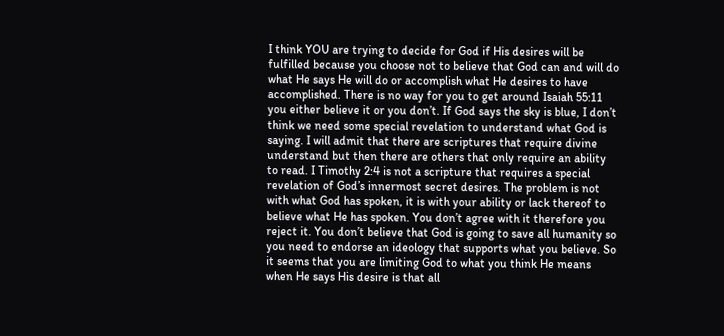I think YOU are trying to decide for God if His desires will be fulfilled because you choose not to believe that God can and will do what He says He will do or accomplish what He desires to have accomplished. There is no way for you to get around Isaiah 55:11 you either believe it or you don’t. If God says the sky is blue, I don’t think we need some special revelation to understand what God is saying. I will admit that there are scriptures that require divine understand but then there are others that only require an ability to read. I Timothy 2:4 is not a scripture that requires a special revelation of God’s innermost secret desires. The problem is not with what God has spoken, it is with your ability or lack thereof to believe what He has spoken. You don’t agree with it therefore you reject it. You don’t believe that God is going to save all humanity so you need to endorse an ideology that supports what you believe. So it seems that you are limiting God to what you think He means when He says His desire is that all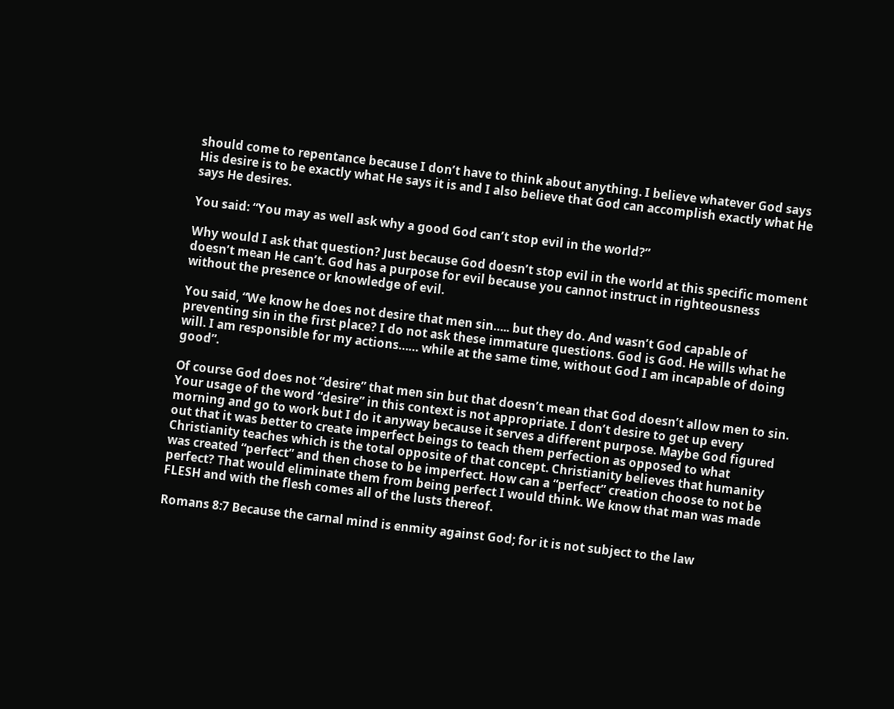should come to repentance because I don’t have to think about anything. I believe whatever God says His desire is to be exactly what He says it is and I also believe that God can accomplish exactly what He says He desires.

You said: “You may as well ask why a good God can’t stop evil in the world?”

Why would I ask that question? Just because God doesn’t stop evil in the world at this specific moment doesn’t mean He can’t. God has a purpose for evil because you cannot instruct in righteousness without the presence or knowledge of evil.

You said, “We know he does not desire that men sin….. but they do. And wasn’t God capable of preventing sin in the first place? I do not ask these immature questions. God is God. He wills what he will. I am responsible for my actions…… while at the same time, without God I am incapable of doing good”.

Of course God does not “desire” that men sin but that doesn’t mean that God doesn’t allow men to sin. Your usage of the word “desire” in this context is not appropriate. I don’t desire to get up every morning and go to work but I do it anyway because it serves a different purpose. Maybe God figured out that it was better to create imperfect beings to teach them perfection as opposed to what Christianity teaches which is the total opposite of that concept. Christianity believes that humanity was created “perfect” and then chose to be imperfect. How can a “perfect” creation choose to not be perfect? That would eliminate them from being perfect I would think. We know that man was made FLESH and with the flesh comes all of the lusts thereof.

Romans 8:7 Because the carnal mind is enmity against God; for it is not subject to the law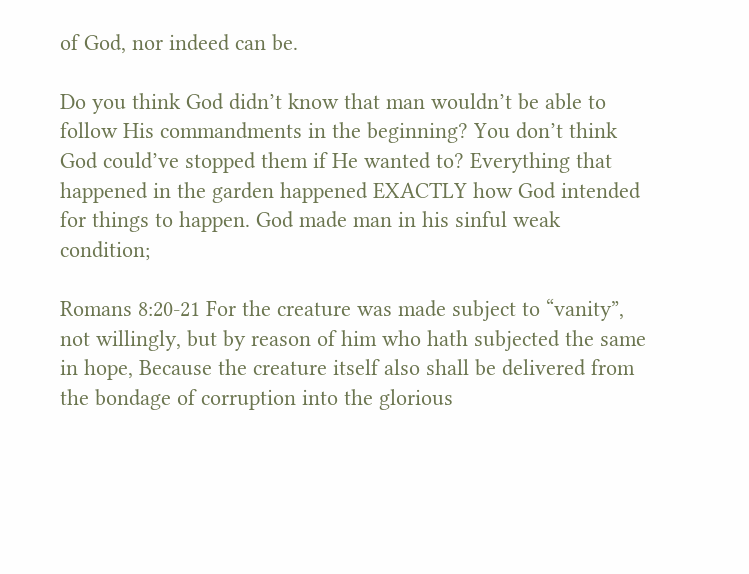of God, nor indeed can be.

Do you think God didn’t know that man wouldn’t be able to follow His commandments in the beginning? You don’t think God could’ve stopped them if He wanted to? Everything that happened in the garden happened EXACTLY how God intended for things to happen. God made man in his sinful weak condition;

Romans 8:20-21 For the creature was made subject to “vanity”, not willingly, but by reason of him who hath subjected the same in hope, Because the creature itself also shall be delivered from the bondage of corruption into the glorious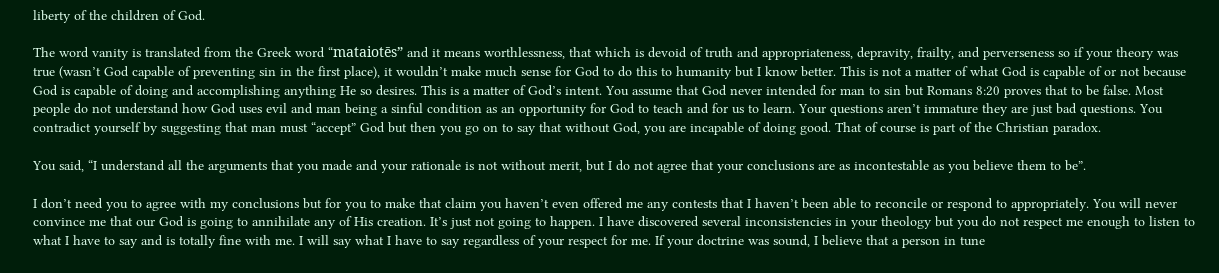liberty of the children of God.

The word vanity is translated from the Greek word “mataiotēs” and it means worthlessness, that which is devoid of truth and appropriateness, depravity, frailty, and perverseness so if your theory was true (wasn’t God capable of preventing sin in the first place), it wouldn’t make much sense for God to do this to humanity but I know better. This is not a matter of what God is capable of or not because God is capable of doing and accomplishing anything He so desires. This is a matter of God’s intent. You assume that God never intended for man to sin but Romans 8:20 proves that to be false. Most people do not understand how God uses evil and man being a sinful condition as an opportunity for God to teach and for us to learn. Your questions aren’t immature they are just bad questions. You contradict yourself by suggesting that man must “accept” God but then you go on to say that without God, you are incapable of doing good. That of course is part of the Christian paradox.

You said, “I understand all the arguments that you made and your rationale is not without merit, but I do not agree that your conclusions are as incontestable as you believe them to be”.

I don’t need you to agree with my conclusions but for you to make that claim you haven’t even offered me any contests that I haven’t been able to reconcile or respond to appropriately. You will never convince me that our God is going to annihilate any of His creation. It’s just not going to happen. I have discovered several inconsistencies in your theology but you do not respect me enough to listen to what I have to say and is totally fine with me. I will say what I have to say regardless of your respect for me. If your doctrine was sound, I believe that a person in tune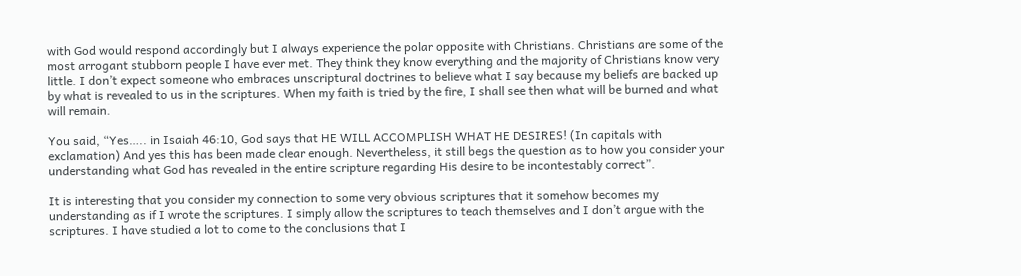with God would respond accordingly but I always experience the polar opposite with Christians. Christians are some of the most arrogant stubborn people I have ever met. They think they know everything and the majority of Christians know very little. I don’t expect someone who embraces unscriptural doctrines to believe what I say because my beliefs are backed up by what is revealed to us in the scriptures. When my faith is tried by the fire, I shall see then what will be burned and what will remain.

You said, “Yes….. in Isaiah 46:10, God says that HE WILL ACCOMPLISH WHAT HE DESIRES! (In capitals with exclamation) And yes this has been made clear enough. Nevertheless, it still begs the question as to how you consider your understanding what God has revealed in the entire scripture regarding His desire to be incontestably correct”.

It is interesting that you consider my connection to some very obvious scriptures that it somehow becomes my understanding as if I wrote the scriptures. I simply allow the scriptures to teach themselves and I don’t argue with the scriptures. I have studied a lot to come to the conclusions that I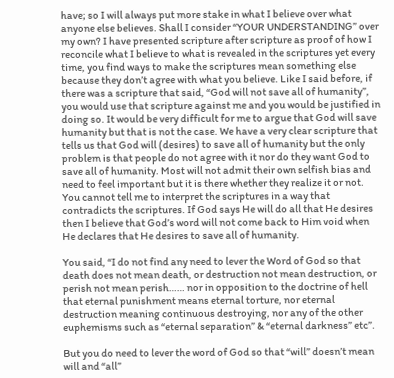have; so I will always put more stake in what I believe over what anyone else believes. Shall I consider “YOUR UNDERSTANDING” over my own? I have presented scripture after scripture as proof of how I reconcile what I believe to what is revealed in the scriptures yet every time, you find ways to make the scriptures mean something else because they don’t agree with what you believe. Like I said before, if there was a scripture that said, “God will not save all of humanity”, you would use that scripture against me and you would be justified in doing so. It would be very difficult for me to argue that God will save humanity but that is not the case. We have a very clear scripture that tells us that God will (desires) to save all of humanity but the only problem is that people do not agree with it nor do they want God to save all of humanity. Most will not admit their own selfish bias and need to feel important but it is there whether they realize it or not. You cannot tell me to interpret the scriptures in a way that contradicts the scriptures. If God says He will do all that He desires then I believe that God’s word will not come back to Him void when He declares that He desires to save all of humanity.

You said, “I do not find any need to lever the Word of God so that death does not mean death, or destruction not mean destruction, or perish not mean perish…… nor in opposition to the doctrine of hell that eternal punishment means eternal torture, nor eternal destruction meaning continuous destroying, nor any of the other euphemisms such as “eternal separation” & “eternal darkness” etc”.

But you do need to lever the word of God so that “will” doesn’t mean will and “all”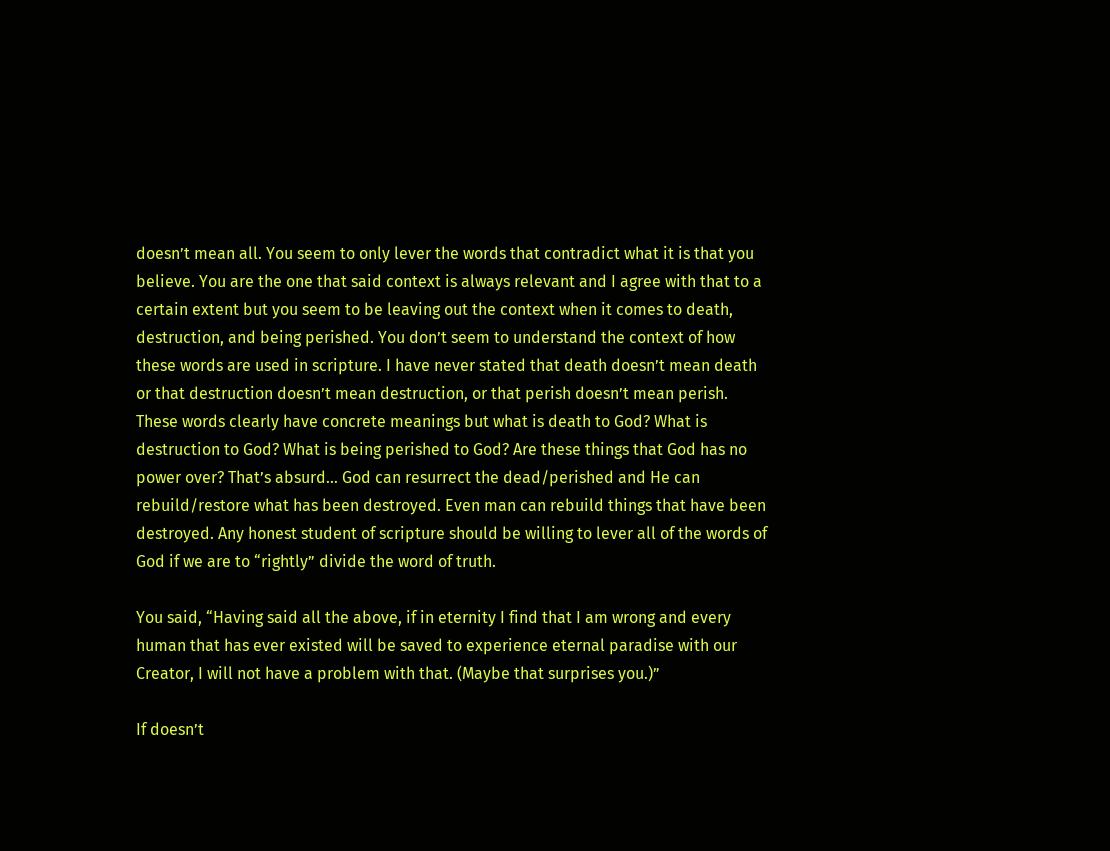doesn’t mean all. You seem to only lever the words that contradict what it is that you believe. You are the one that said context is always relevant and I agree with that to a certain extent but you seem to be leaving out the context when it comes to death, destruction, and being perished. You don’t seem to understand the context of how these words are used in scripture. I have never stated that death doesn’t mean death or that destruction doesn’t mean destruction, or that perish doesn’t mean perish. These words clearly have concrete meanings but what is death to God? What is destruction to God? What is being perished to God? Are these things that God has no power over? That’s absurd… God can resurrect the dead/perished and He can rebuild/restore what has been destroyed. Even man can rebuild things that have been destroyed. Any honest student of scripture should be willing to lever all of the words of God if we are to “rightly” divide the word of truth.

You said, “Having said all the above, if in eternity I find that I am wrong and every human that has ever existed will be saved to experience eternal paradise with our Creator, I will not have a problem with that. (Maybe that surprises you.)”

If doesn’t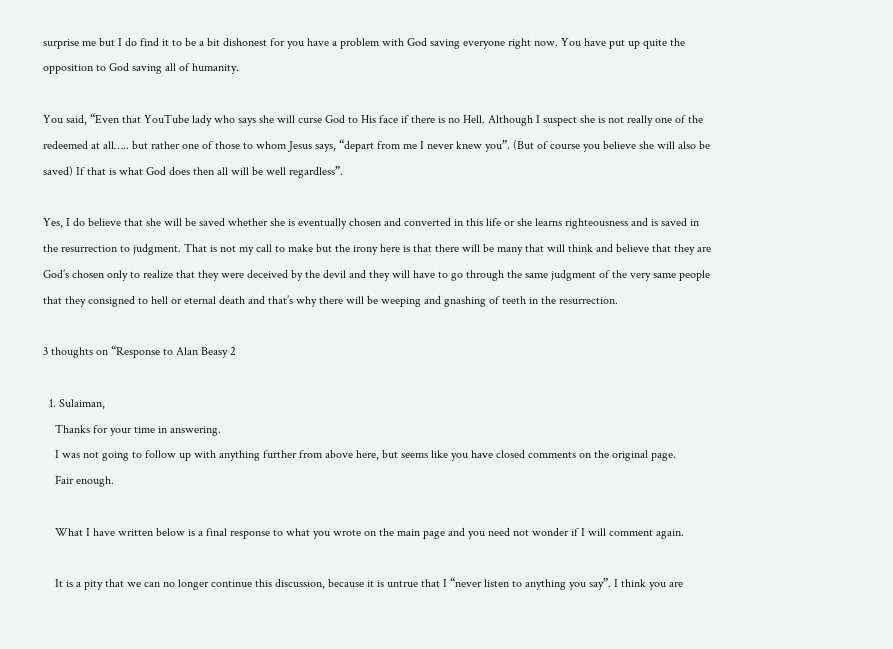surprise me but I do find it to be a bit dishonest for you have a problem with God saving everyone right now. You have put up quite the opposition to God saving all of humanity.

You said, “Even that YouTube lady who says she will curse God to His face if there is no Hell. Although I suspect she is not really one of the redeemed at all….. but rather one of those to whom Jesus says, “depart from me I never knew you”. (But of course you believe she will also be saved) If that is what God does then all will be well regardless”.

Yes, I do believe that she will be saved whether she is eventually chosen and converted in this life or she learns righteousness and is saved in the resurrection to judgment. That is not my call to make but the irony here is that there will be many that will think and believe that they are God’s chosen only to realize that they were deceived by the devil and they will have to go through the same judgment of the very same people that they consigned to hell or eternal death and that’s why there will be weeping and gnashing of teeth in the resurrection.

3 thoughts on “Response to Alan Beasy 2

  1. Sulaiman,
    Thanks for your time in answering.
    I was not going to follow up with anything further from above here, but seems like you have closed comments on the original page.
    Fair enough.

    What I have written below is a final response to what you wrote on the main page and you need not wonder if I will comment again.

    It is a pity that we can no longer continue this discussion, because it is untrue that I “never listen to anything you say”. I think you are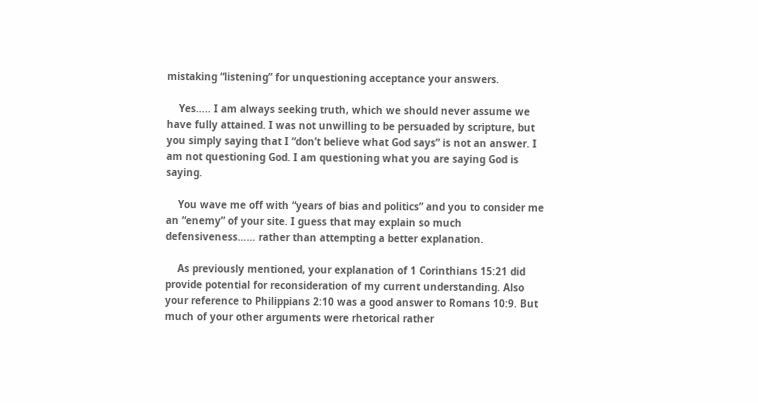mistaking “listening” for unquestioning acceptance your answers.

    Yes….. I am always seeking truth, which we should never assume we have fully attained. I was not unwilling to be persuaded by scripture, but you simply saying that I “don’t believe what God says” is not an answer. I am not questioning God. I am questioning what you are saying God is saying.

    You wave me off with “years of bias and politics” and you to consider me an “enemy” of your site. I guess that may explain so much defensiveness…… rather than attempting a better explanation.

    As previously mentioned, your explanation of 1 Corinthians 15:21 did provide potential for reconsideration of my current understanding. Also your reference to Philippians 2:10 was a good answer to Romans 10:9. But much of your other arguments were rhetorical rather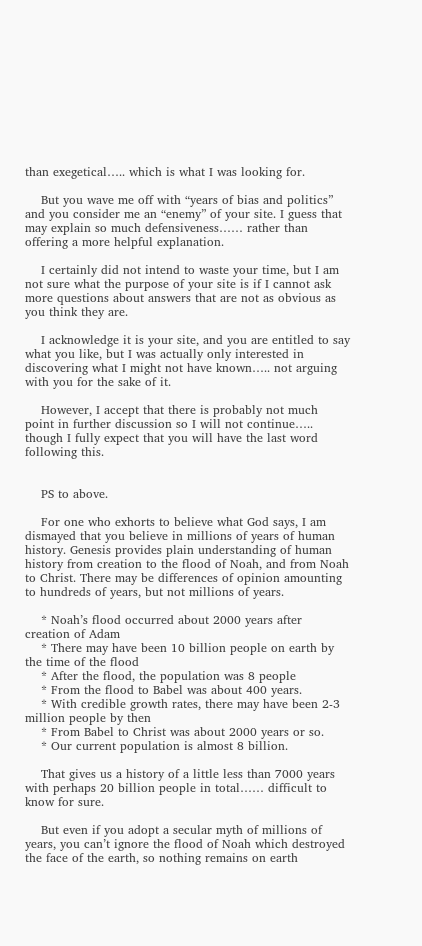than exegetical….. which is what I was looking for.

    But you wave me off with “years of bias and politics” and you consider me an “enemy” of your site. I guess that may explain so much defensiveness…… rather than offering a more helpful explanation.

    I certainly did not intend to waste your time, but I am not sure what the purpose of your site is if I cannot ask more questions about answers that are not as obvious as you think they are.

    I acknowledge it is your site, and you are entitled to say what you like, but I was actually only interested in discovering what I might not have known….. not arguing with you for the sake of it.

    However, I accept that there is probably not much point in further discussion so I will not continue….. though I fully expect that you will have the last word following this.


    PS to above.

    For one who exhorts to believe what God says, I am dismayed that you believe in millions of years of human history. Genesis provides plain understanding of human history from creation to the flood of Noah, and from Noah to Christ. There may be differences of opinion amounting to hundreds of years, but not millions of years.

    * Noah’s flood occurred about 2000 years after creation of Adam
    * There may have been 10 billion people on earth by the time of the flood
    * After the flood, the population was 8 people
    * From the flood to Babel was about 400 years.
    * With credible growth rates, there may have been 2-3 million people by then
    * From Babel to Christ was about 2000 years or so.
    * Our current population is almost 8 billion.

    That gives us a history of a little less than 7000 years with perhaps 20 billion people in total…… difficult to know for sure.

    But even if you adopt a secular myth of millions of years, you can’t ignore the flood of Noah which destroyed the face of the earth, so nothing remains on earth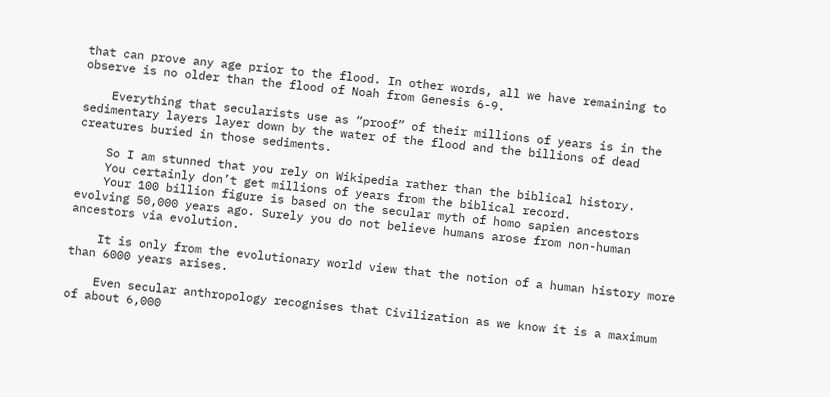that can prove any age prior to the flood. In other words, all we have remaining to observe is no older than the flood of Noah from Genesis 6-9.

    Everything that secularists use as “proof” of their millions of years is in the sedimentary layers layer down by the water of the flood and the billions of dead creatures buried in those sediments.

    So I am stunned that you rely on Wikipedia rather than the biblical history.
    You certainly don’t get millions of years from the biblical record.
    Your 100 billion figure is based on the secular myth of homo sapien ancestors evolving 50,000 years ago. Surely you do not believe humans arose from non-human ancestors via evolution.

    It is only from the evolutionary world view that the notion of a human history more than 6000 years arises.

    Even secular anthropology recognises that Civilization as we know it is a maximum of about 6,000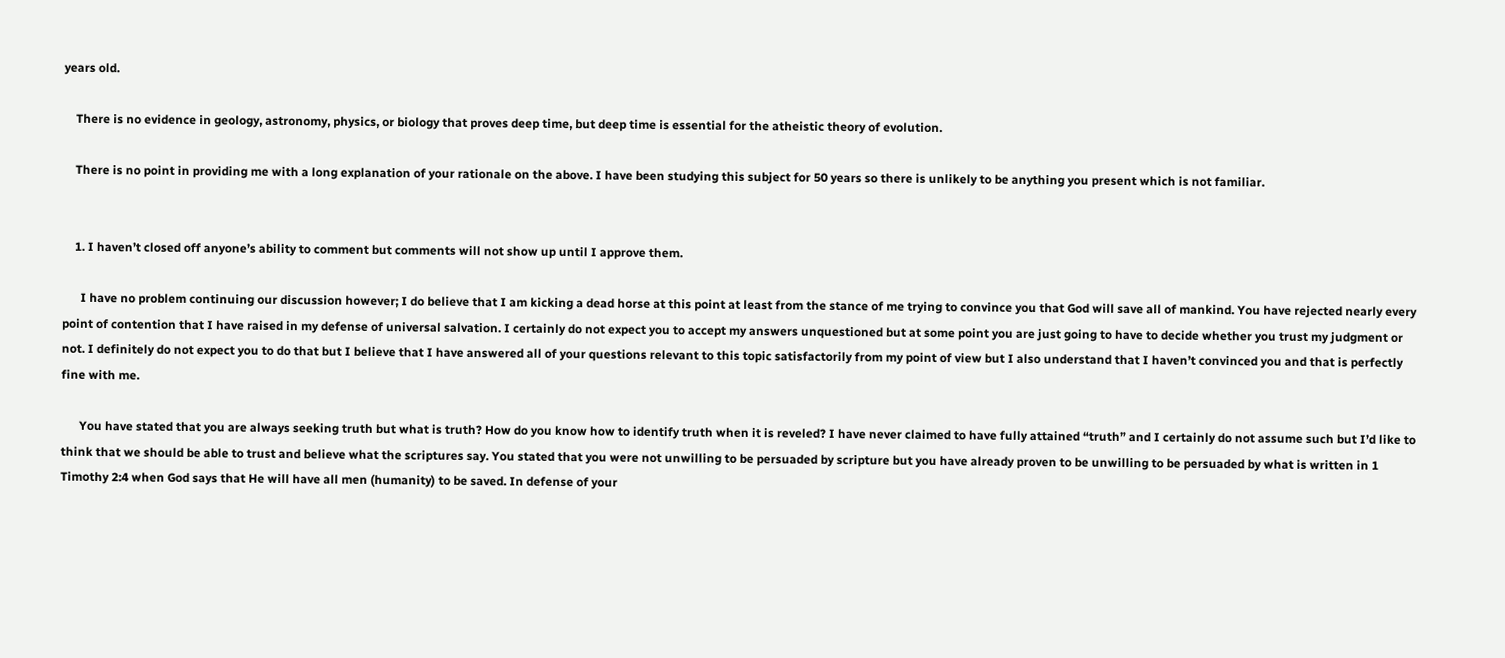years old.

    There is no evidence in geology, astronomy, physics, or biology that proves deep time, but deep time is essential for the atheistic theory of evolution.

    There is no point in providing me with a long explanation of your rationale on the above. I have been studying this subject for 50 years so there is unlikely to be anything you present which is not familiar.


    1. I haven’t closed off anyone’s ability to comment but comments will not show up until I approve them.

      I have no problem continuing our discussion however; I do believe that I am kicking a dead horse at this point at least from the stance of me trying to convince you that God will save all of mankind. You have rejected nearly every point of contention that I have raised in my defense of universal salvation. I certainly do not expect you to accept my answers unquestioned but at some point you are just going to have to decide whether you trust my judgment or not. I definitely do not expect you to do that but I believe that I have answered all of your questions relevant to this topic satisfactorily from my point of view but I also understand that I haven’t convinced you and that is perfectly fine with me.

      You have stated that you are always seeking truth but what is truth? How do you know how to identify truth when it is reveled? I have never claimed to have fully attained “truth” and I certainly do not assume such but I’d like to think that we should be able to trust and believe what the scriptures say. You stated that you were not unwilling to be persuaded by scripture but you have already proven to be unwilling to be persuaded by what is written in 1 Timothy 2:4 when God says that He will have all men (humanity) to be saved. In defense of your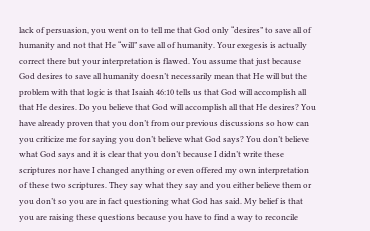lack of persuasion, you went on to tell me that God only “desires” to save all of humanity and not that He “will” save all of humanity. Your exegesis is actually correct there but your interpretation is flawed. You assume that just because God desires to save all humanity doesn’t necessarily mean that He will but the problem with that logic is that Isaiah 46:10 tells us that God will accomplish all that He desires. Do you believe that God will accomplish all that He desires? You have already proven that you don’t from our previous discussions so how can you criticize me for saying you don’t believe what God says? You don’t believe what God says and it is clear that you don’t because I didn’t write these scriptures nor have I changed anything or even offered my own interpretation of these two scriptures. They say what they say and you either believe them or you don’t so you are in fact questioning what God has said. My belief is that you are raising these questions because you have to find a way to reconcile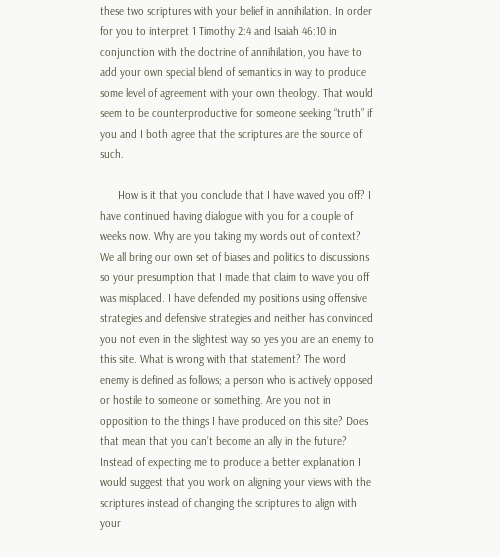these two scriptures with your belief in annihilation. In order for you to interpret 1 Timothy 2:4 and Isaiah 46:10 in conjunction with the doctrine of annihilation, you have to add your own special blend of semantics in way to produce some level of agreement with your own theology. That would seem to be counterproductive for someone seeking “truth” if you and I both agree that the scriptures are the source of such.

      How is it that you conclude that I have waved you off? I have continued having dialogue with you for a couple of weeks now. Why are you taking my words out of context? We all bring our own set of biases and politics to discussions so your presumption that I made that claim to wave you off was misplaced. I have defended my positions using offensive strategies and defensive strategies and neither has convinced you not even in the slightest way so yes you are an enemy to this site. What is wrong with that statement? The word enemy is defined as follows; a person who is actively opposed or hostile to someone or something. Are you not in opposition to the things I have produced on this site? Does that mean that you can’t become an ally in the future? Instead of expecting me to produce a better explanation I would suggest that you work on aligning your views with the scriptures instead of changing the scriptures to align with your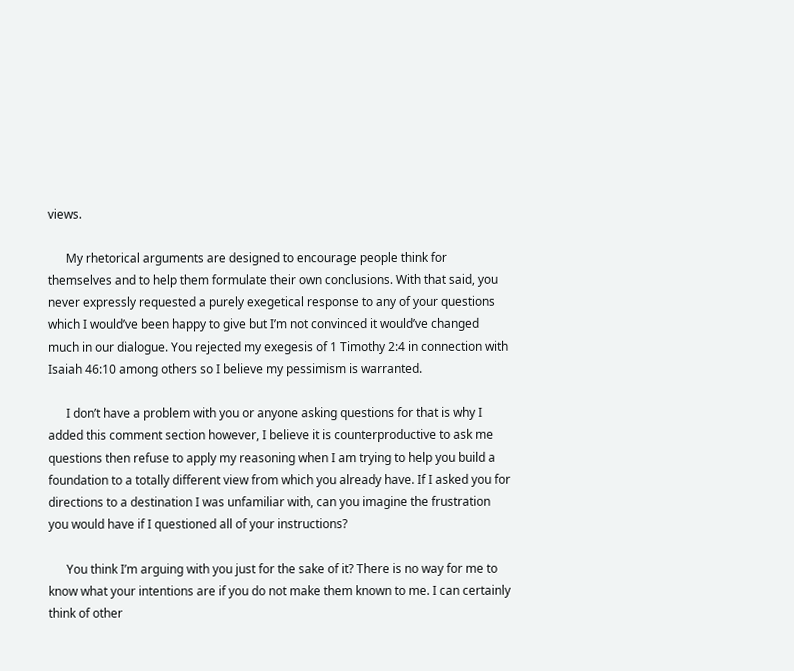views.

      My rhetorical arguments are designed to encourage people think for themselves and to help them formulate their own conclusions. With that said, you never expressly requested a purely exegetical response to any of your questions which I would’ve been happy to give but I’m not convinced it would’ve changed much in our dialogue. You rejected my exegesis of 1 Timothy 2:4 in connection with Isaiah 46:10 among others so I believe my pessimism is warranted.

      I don’t have a problem with you or anyone asking questions for that is why I added this comment section however, I believe it is counterproductive to ask me questions then refuse to apply my reasoning when I am trying to help you build a foundation to a totally different view from which you already have. If I asked you for directions to a destination I was unfamiliar with, can you imagine the frustration you would have if I questioned all of your instructions?

      You think I’m arguing with you just for the sake of it? There is no way for me to know what your intentions are if you do not make them known to me. I can certainly think of other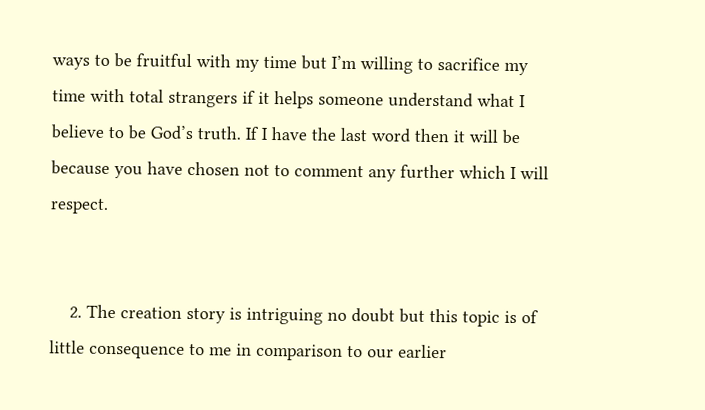ways to be fruitful with my time but I’m willing to sacrifice my time with total strangers if it helps someone understand what I believe to be God’s truth. If I have the last word then it will be because you have chosen not to comment any further which I will respect.


    2. The creation story is intriguing no doubt but this topic is of little consequence to me in comparison to our earlier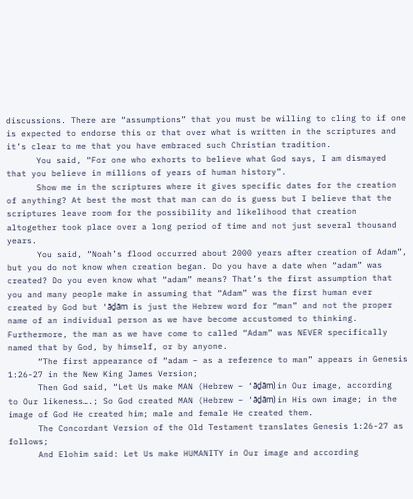discussions. There are “assumptions” that you must be willing to cling to if one is expected to endorse this or that over what is written in the scriptures and it’s clear to me that you have embraced such Christian tradition.
      You said, “For one who exhorts to believe what God says, I am dismayed that you believe in millions of years of human history”.
      Show me in the scriptures where it gives specific dates for the creation of anything? At best the most that man can do is guess but I believe that the scriptures leave room for the possibility and likelihood that creation altogether took place over a long period of time and not just several thousand years.
      You said, “Noah’s flood occurred about 2000 years after creation of Adam”, but you do not know when creation began. Do you have a date when “adam” was created? Do you even know what “adam” means? That’s the first assumption that you and many people make in assuming that “Adam” was the first human ever created by God but ‘āḏām is just the Hebrew word for “man” and not the proper name of an individual person as we have become accustomed to thinking. Furthermore, the man as we have come to called “Adam” was NEVER specifically named that by God, by himself, or by anyone.
      “The first appearance of “adam – as a reference to man” appears in Genesis 1:26-27 in the New King James Version;
      Then God said, “Let Us make MAN (Hebrew – ‘āḏām) in Our image, according to Our likeness….; So God created MAN (Hebrew – ‘āḏām) in His own image; in the image of God He created him; male and female He created them.
      The Concordant Version of the Old Testament translates Genesis 1:26-27 as follows;
      And Elohim said: Let Us make HUMANITY in Our image and according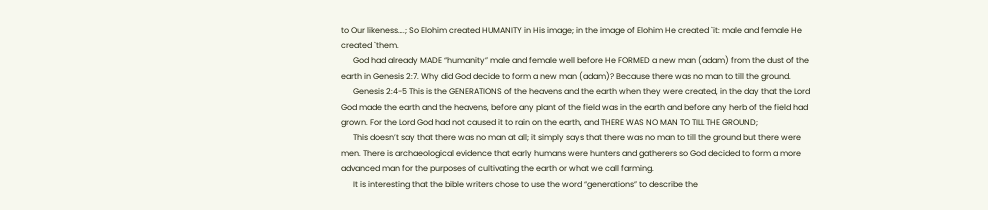to Our likeness….; So Elohim created HUMANITY in His image; in the image of Elohim He created `it: male and female He created `them.
      God had already MADE “humanity” male and female well before He FORMED a new man (adam) from the dust of the earth in Genesis 2:7. Why did God decide to form a new man (adam)? Because there was no man to till the ground.
      Genesis 2:4-5 This is the GENERATIONS of the heavens and the earth when they were created, in the day that the Lord God made the earth and the heavens, before any plant of the field was in the earth and before any herb of the field had grown. For the Lord God had not caused it to rain on the earth, and THERE WAS NO MAN TO TILL THE GROUND;
      This doesn’t say that there was no man at all; it simply says that there was no man to till the ground but there were men. There is archaeological evidence that early humans were hunters and gatherers so God decided to form a more advanced man for the purposes of cultivating the earth or what we call farming.
      It is interesting that the bible writers chose to use the word “generations” to describe the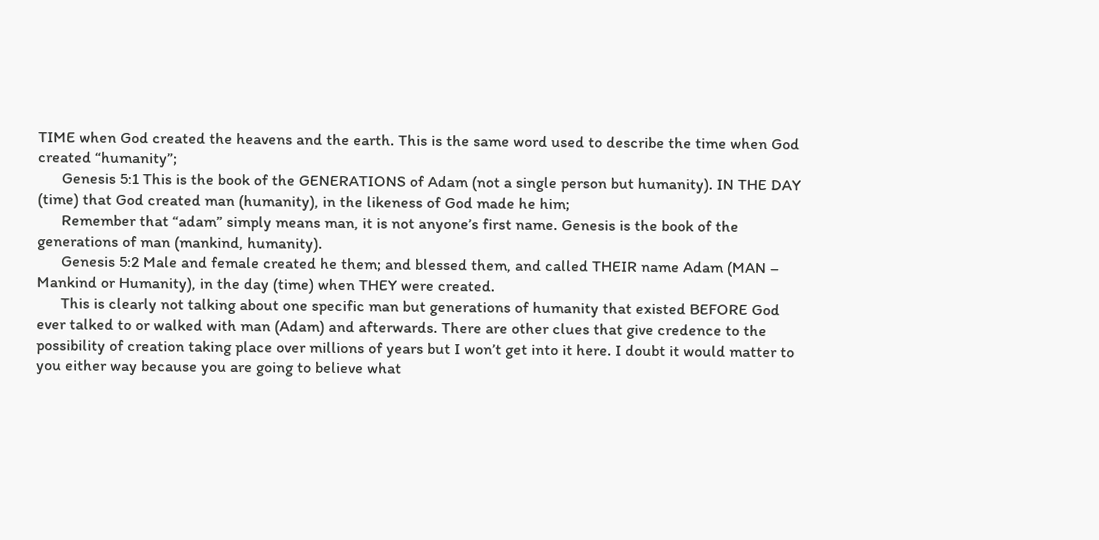TIME when God created the heavens and the earth. This is the same word used to describe the time when God created “humanity”;
      Genesis 5:1 This is the book of the GENERATIONS of Adam (not a single person but humanity). IN THE DAY (time) that God created man (humanity), in the likeness of God made he him;
      Remember that “adam” simply means man, it is not anyone’s first name. Genesis is the book of the generations of man (mankind, humanity).
      Genesis 5:2 Male and female created he them; and blessed them, and called THEIR name Adam (MAN – Mankind or Humanity), in the day (time) when THEY were created.
      This is clearly not talking about one specific man but generations of humanity that existed BEFORE God ever talked to or walked with man (Adam) and afterwards. There are other clues that give credence to the possibility of creation taking place over millions of years but I won’t get into it here. I doubt it would matter to you either way because you are going to believe what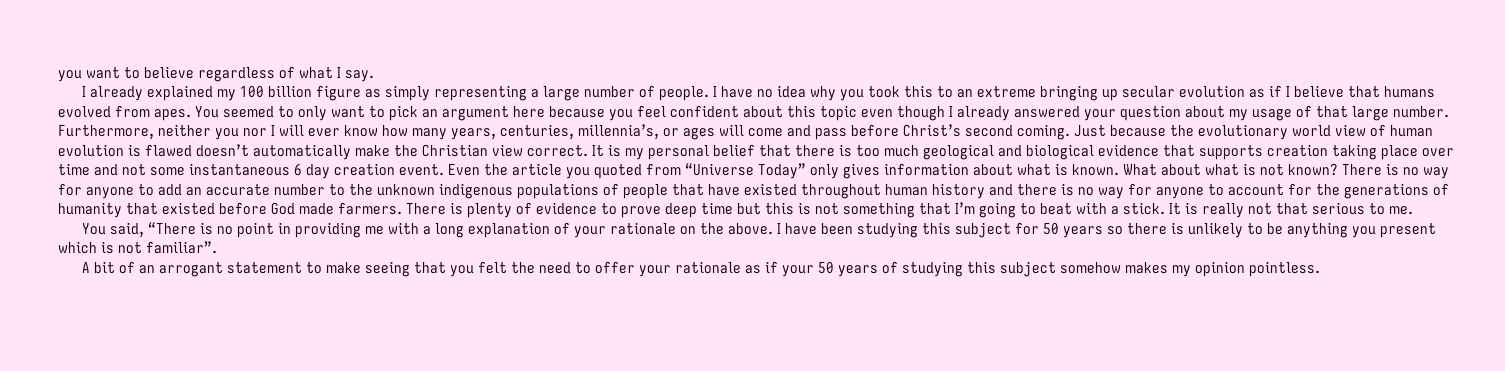you want to believe regardless of what I say.
      I already explained my 100 billion figure as simply representing a large number of people. I have no idea why you took this to an extreme bringing up secular evolution as if I believe that humans evolved from apes. You seemed to only want to pick an argument here because you feel confident about this topic even though I already answered your question about my usage of that large number. Furthermore, neither you nor I will ever know how many years, centuries, millennia’s, or ages will come and pass before Christ’s second coming. Just because the evolutionary world view of human evolution is flawed doesn’t automatically make the Christian view correct. It is my personal belief that there is too much geological and biological evidence that supports creation taking place over time and not some instantaneous 6 day creation event. Even the article you quoted from “Universe Today” only gives information about what is known. What about what is not known? There is no way for anyone to add an accurate number to the unknown indigenous populations of people that have existed throughout human history and there is no way for anyone to account for the generations of humanity that existed before God made farmers. There is plenty of evidence to prove deep time but this is not something that I’m going to beat with a stick. It is really not that serious to me.
      You said, “There is no point in providing me with a long explanation of your rationale on the above. I have been studying this subject for 50 years so there is unlikely to be anything you present which is not familiar”.
      A bit of an arrogant statement to make seeing that you felt the need to offer your rationale as if your 50 years of studying this subject somehow makes my opinion pointless.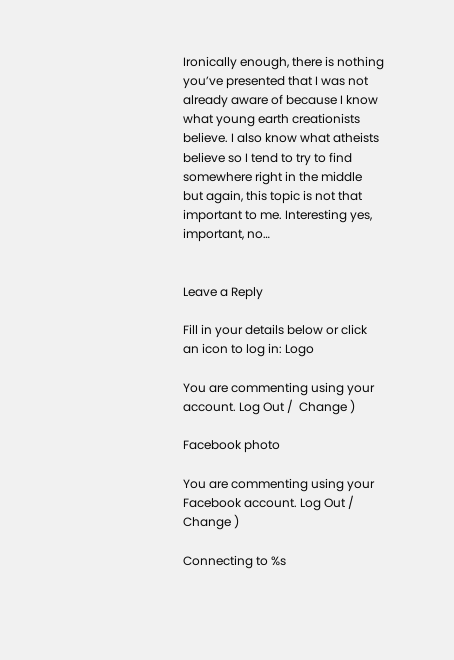Ironically enough, there is nothing you’ve presented that I was not already aware of because I know what young earth creationists believe. I also know what atheists believe so I tend to try to find somewhere right in the middle but again, this topic is not that important to me. Interesting yes, important, no…


Leave a Reply

Fill in your details below or click an icon to log in: Logo

You are commenting using your account. Log Out /  Change )

Facebook photo

You are commenting using your Facebook account. Log Out /  Change )

Connecting to %s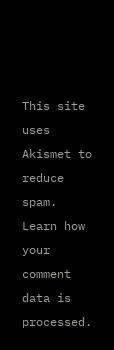This site uses Akismet to reduce spam. Learn how your comment data is processed.